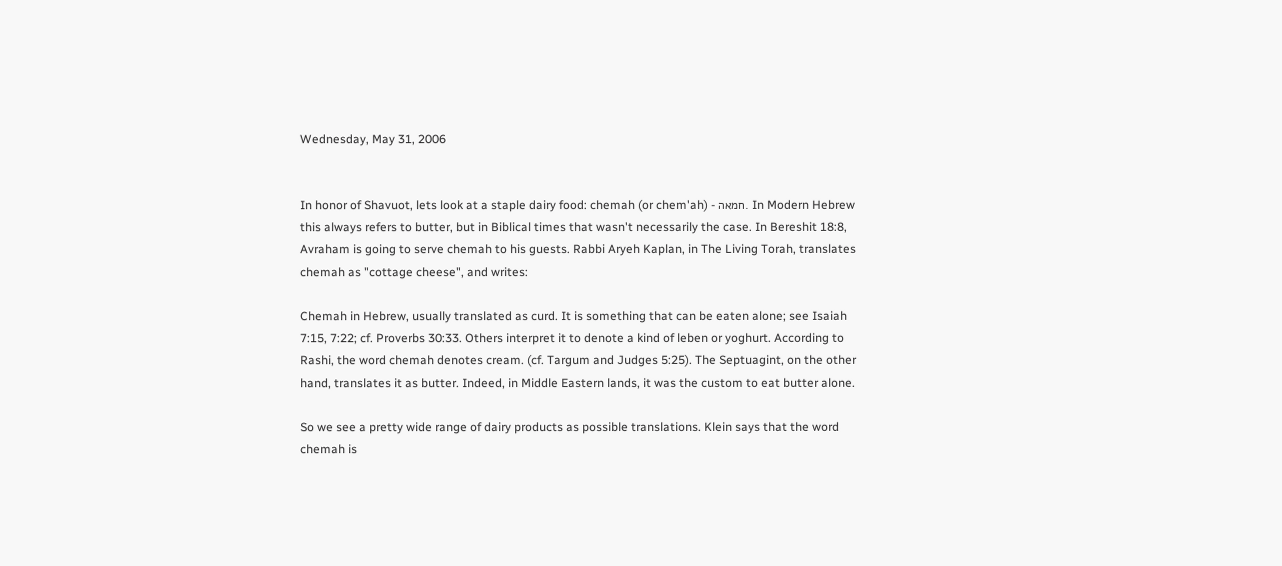Wednesday, May 31, 2006


In honor of Shavuot, lets look at a staple dairy food: chemah (or chem'ah) - חמאה. In Modern Hebrew this always refers to butter, but in Biblical times that wasn't necessarily the case. In Bereshit 18:8, Avraham is going to serve chemah to his guests. Rabbi Aryeh Kaplan, in The Living Torah, translates chemah as "cottage cheese", and writes:

Chemah in Hebrew, usually translated as curd. It is something that can be eaten alone; see Isaiah 7:15, 7:22; cf. Proverbs 30:33. Others interpret it to denote a kind of leben or yoghurt. According to Rashi, the word chemah denotes cream. (cf. Targum and Judges 5:25). The Septuagint, on the other hand, translates it as butter. Indeed, in Middle Eastern lands, it was the custom to eat butter alone.

So we see a pretty wide range of dairy products as possible translations. Klein says that the word chemah is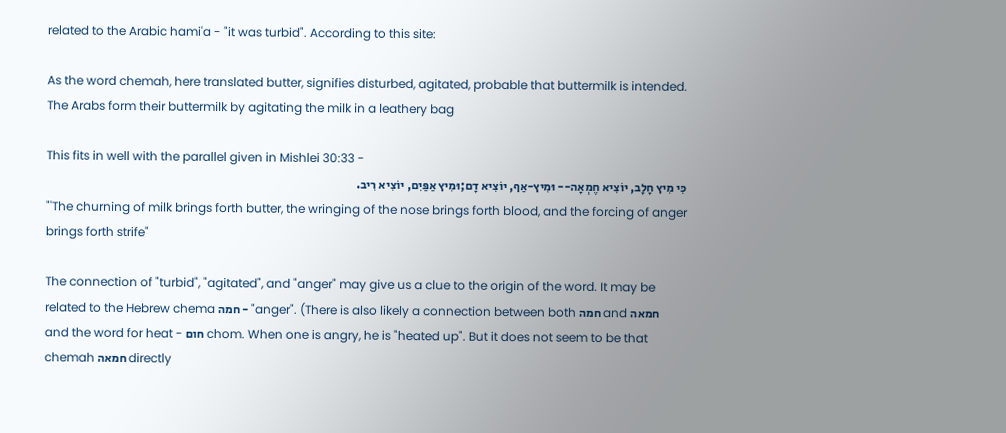related to the Arabic hami'a - "it was turbid". According to this site:

As the word chemah, here translated butter, signifies disturbed, agitated, probable that buttermilk is intended. The Arabs form their buttermilk by agitating the milk in a leathery bag

This fits in well with the parallel given in Mishlei 30:33 -
כִּי מִיץ חָלָב, יוֹצִיא חֶמְאָה-- וּמִיץ-אַף, יוֹצִיא דָם;וּמִיץ אַפַּיִם, יוֹצִיא רִיב.
"'The churning of milk brings forth butter, the wringing of the nose brings forth blood, and the forcing of anger brings forth strife"

The connection of "turbid", "agitated", and "anger" may give us a clue to the origin of the word. It may be related to the Hebrew chema חמה - "anger". (There is also likely a connection between both חמה and חמאה and the word for heat - חום chom. When one is angry, he is "heated up". But it does not seem to be that chemah חמאה directly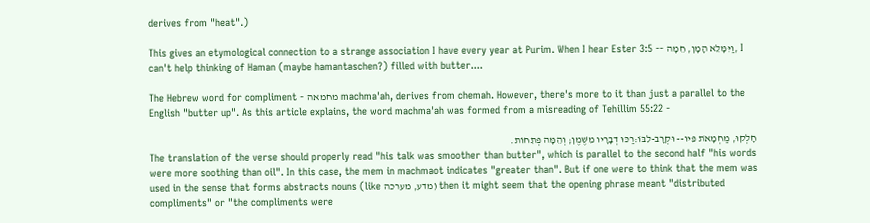derives from "heat".)

This gives an etymological connection to a strange association I have every year at Purim. When I hear Ester 3:5 -- וַיִּמָּלֵא הָמָן, חֵמָה, I can't help thinking of Haman (maybe hamantaschen?) filled with butter....

The Hebrew word for compliment - מחמאה machma'ah, derives from chemah. However, there's more to it than just a parallel to the English "butter up". As this article explains, the word machma'ah was formed from a misreading of Tehillim 55:22 -

חָלְקוּ, מַחְמָאֹת פִּיו-- וּקְרָב-לִבּוֹ:רַכּוּ דְבָרָיו מִשֶּׁמֶן; וְהֵמָּה פְתִחוֹת.
The translation of the verse should properly read "his talk was smoother than butter", which is parallel to the second half "his words were more soothing than oil". In this case, the mem in machmaot indicates "greater than". But if one were to think that the mem was used in the sense that forms abstracts nouns (like מדע, מערכה) then it might seem that the opening phrase meant "distributed compliments" or "the compliments were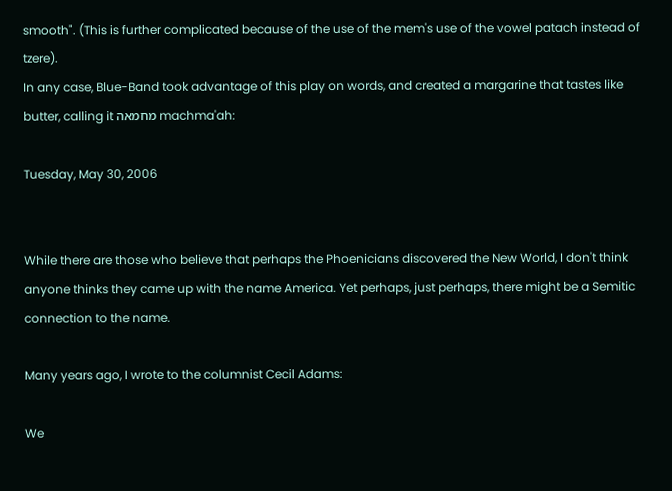smooth". (This is further complicated because of the use of the mem's use of the vowel patach instead of tzere).
In any case, Blue-Band took advantage of this play on words, and created a margarine that tastes like butter, calling it מחמאה machma'ah:

Tuesday, May 30, 2006


While there are those who believe that perhaps the Phoenicians discovered the New World, I don't think anyone thinks they came up with the name America. Yet perhaps, just perhaps, there might be a Semitic connection to the name.

Many years ago, I wrote to the columnist Cecil Adams:

We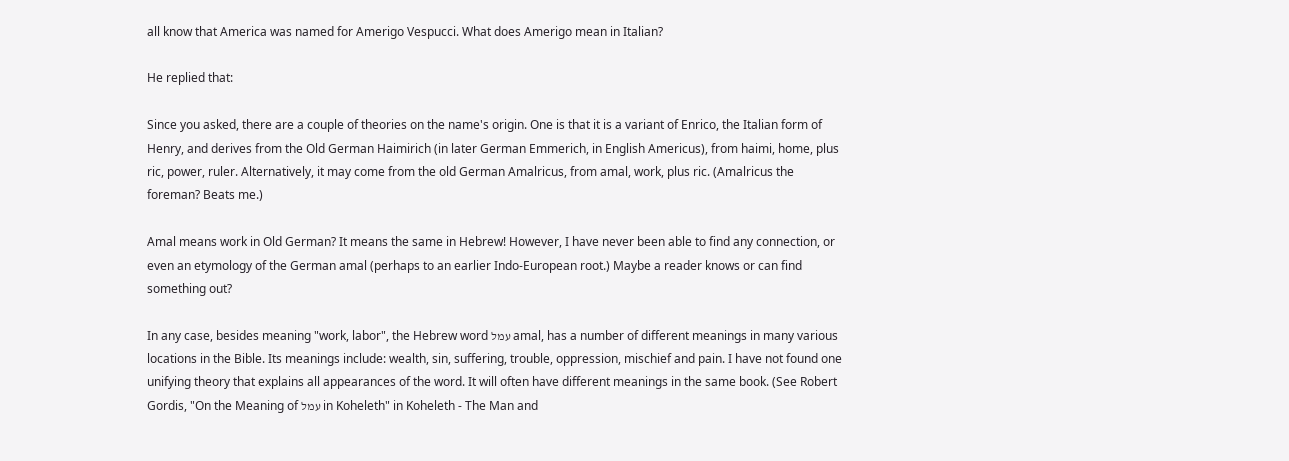all know that America was named for Amerigo Vespucci. What does Amerigo mean in Italian?

He replied that:

Since you asked, there are a couple of theories on the name's origin. One is that it is a variant of Enrico, the Italian form of Henry, and derives from the Old German Haimirich (in later German Emmerich, in English Americus), from haimi, home, plus ric, power, ruler. Alternatively, it may come from the old German Amalricus, from amal, work, plus ric. (Amalricus the foreman? Beats me.)

Amal means work in Old German? It means the same in Hebrew! However, I have never been able to find any connection, or even an etymology of the German amal (perhaps to an earlier Indo-European root.) Maybe a reader knows or can find something out?

In any case, besides meaning "work, labor", the Hebrew word עמל amal, has a number of different meanings in many various locations in the Bible. Its meanings include: wealth, sin, suffering, trouble, oppression, mischief and pain. I have not found one unifying theory that explains all appearances of the word. It will often have different meanings in the same book. (See Robert Gordis, "On the Meaning of עמל in Koheleth" in Koheleth - The Man and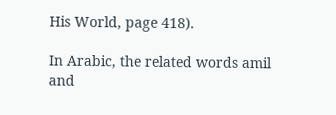His World, page 418).

In Arabic, the related words amil and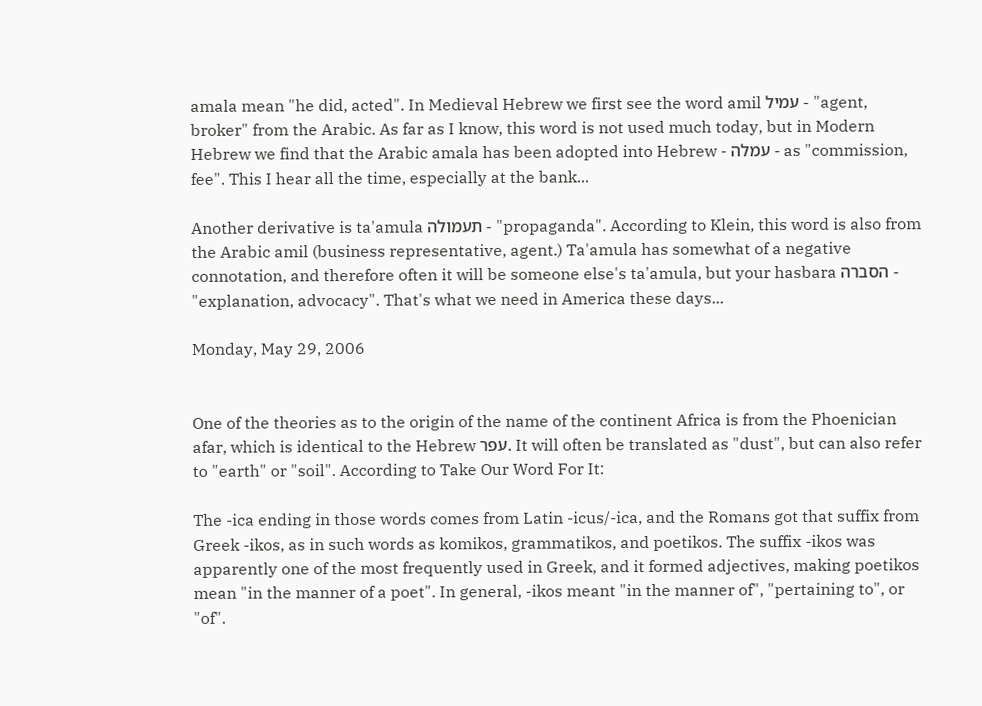amala mean "he did, acted". In Medieval Hebrew we first see the word amil עמיל - "agent, broker" from the Arabic. As far as I know, this word is not used much today, but in Modern Hebrew we find that the Arabic amala has been adopted into Hebrew - עמלה - as "commission, fee". This I hear all the time, especially at the bank...

Another derivative is ta'amula תעמולה - "propaganda". According to Klein, this word is also from the Arabic amil (business representative, agent.) Ta'amula has somewhat of a negative connotation, and therefore often it will be someone else's ta'amula, but your hasbara הסברה - "explanation, advocacy". That's what we need in America these days...

Monday, May 29, 2006


One of the theories as to the origin of the name of the continent Africa is from the Phoenician afar, which is identical to the Hebrew עפר. It will often be translated as "dust", but can also refer to "earth" or "soil". According to Take Our Word For It:

The -ica ending in those words comes from Latin -icus/-ica, and the Romans got that suffix from Greek -ikos, as in such words as komikos, grammatikos, and poetikos. The suffix -ikos was apparently one of the most frequently used in Greek, and it formed adjectives, making poetikos mean "in the manner of a poet". In general, -ikos meant "in the manner of", "pertaining to", or "of".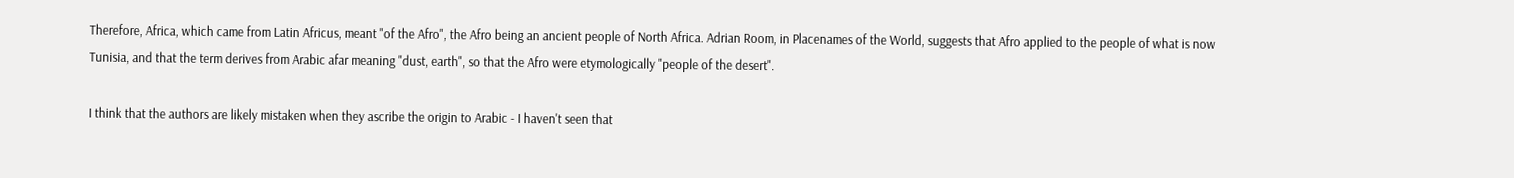Therefore, Africa, which came from Latin Africus, meant "of the Afro", the Afro being an ancient people of North Africa. Adrian Room, in Placenames of the World, suggests that Afro applied to the people of what is now Tunisia, and that the term derives from Arabic afar meaning "dust, earth", so that the Afro were etymologically "people of the desert".

I think that the authors are likely mistaken when they ascribe the origin to Arabic - I haven't seen that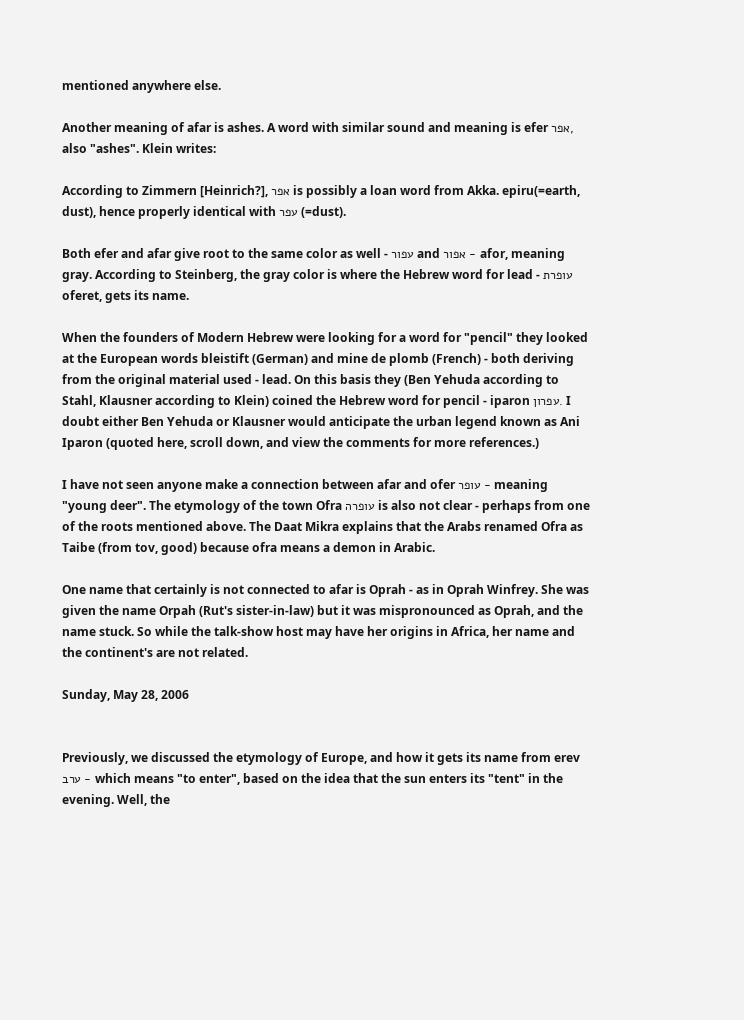mentioned anywhere else.

Another meaning of afar is ashes. A word with similar sound and meaning is efer אפר, also "ashes". Klein writes:

According to Zimmern [Heinrich?], אפר is possibly a loan word from Akka. epiru(=earth, dust), hence properly identical with עפר (=dust).

Both efer and afar give root to the same color as well - עפור and אפור - afor, meaning gray. According to Steinberg, the gray color is where the Hebrew word for lead - עופרת oferet, gets its name.

When the founders of Modern Hebrew were looking for a word for "pencil" they looked at the European words bleistift (German) and mine de plomb (French) - both deriving from the original material used - lead. On this basis they (Ben Yehuda according to Stahl, Klausner according to Klein) coined the Hebrew word for pencil - iparon עפרון. I doubt either Ben Yehuda or Klausner would anticipate the urban legend known as Ani Iparon (quoted here, scroll down, and view the comments for more references.)

I have not seen anyone make a connection between afar and ofer עופר - meaning "young deer". The etymology of the town Ofra עופרה is also not clear - perhaps from one of the roots mentioned above. The Daat Mikra explains that the Arabs renamed Ofra as Taibe (from tov, good) because ofra means a demon in Arabic.

One name that certainly is not connected to afar is Oprah - as in Oprah Winfrey. She was given the name Orpah (Rut's sister-in-law) but it was mispronounced as Oprah, and the name stuck. So while the talk-show host may have her origins in Africa, her name and the continent's are not related.

Sunday, May 28, 2006


Previously, we discussed the etymology of Europe, and how it gets its name from erev ערב - which means "to enter", based on the idea that the sun enters its "tent" in the evening. Well, the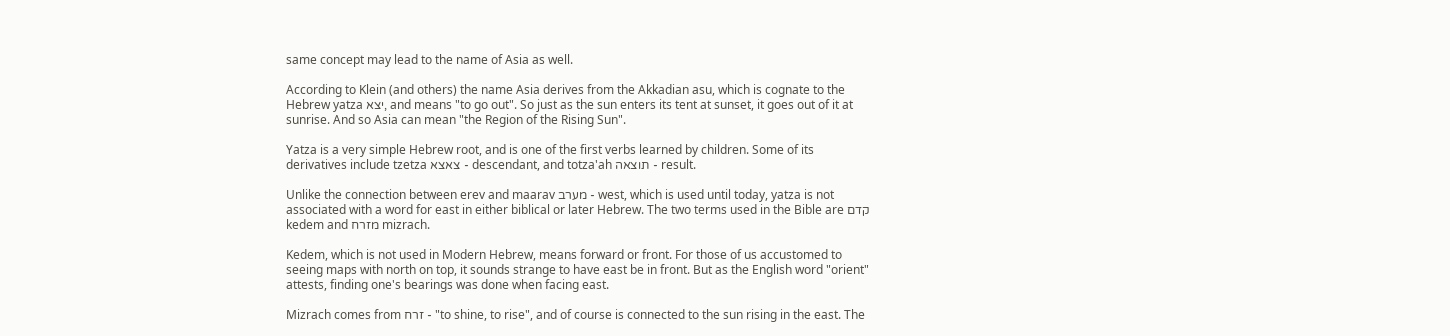same concept may lead to the name of Asia as well.

According to Klein (and others) the name Asia derives from the Akkadian asu, which is cognate to the Hebrew yatza יצא, and means "to go out". So just as the sun enters its tent at sunset, it goes out of it at sunrise. And so Asia can mean "the Region of the Rising Sun".

Yatza is a very simple Hebrew root, and is one of the first verbs learned by children. Some of its derivatives include tzetza צאצא - descendant, and totza'ah תוצאה - result.

Unlike the connection between erev and maarav מערב - west, which is used until today, yatza is not associated with a word for east in either biblical or later Hebrew. The two terms used in the Bible are קדם kedem and מזרח mizrach.

Kedem, which is not used in Modern Hebrew, means forward or front. For those of us accustomed to seeing maps with north on top, it sounds strange to have east be in front. But as the English word "orient" attests, finding one's bearings was done when facing east.

Mizrach comes from זרח - "to shine, to rise", and of course is connected to the sun rising in the east. The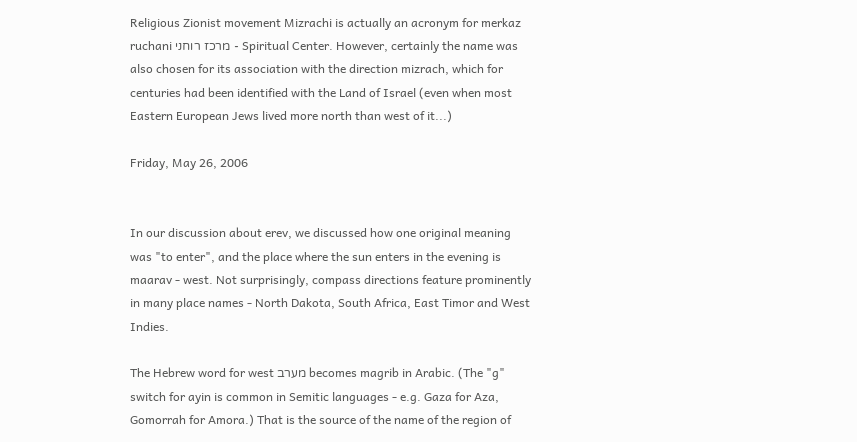Religious Zionist movement Mizrachi is actually an acronym for merkaz ruchani מרכז רוחני - Spiritual Center. However, certainly the name was also chosen for its association with the direction mizrach, which for centuries had been identified with the Land of Israel (even when most Eastern European Jews lived more north than west of it...)

Friday, May 26, 2006


In our discussion about erev, we discussed how one original meaning was "to enter", and the place where the sun enters in the evening is maarav - west. Not surprisingly, compass directions feature prominently in many place names - North Dakota, South Africa, East Timor and West Indies.

The Hebrew word for west מערב becomes magrib in Arabic. (The "g" switch for ayin is common in Semitic languages - e.g. Gaza for Aza, Gomorrah for Amora.) That is the source of the name of the region of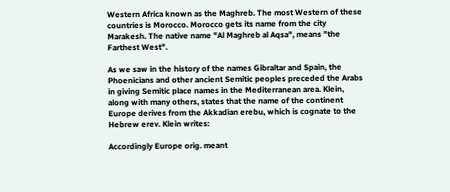Western Africa known as the Maghreb. The most Western of these countries is Morocco. Morocco gets its name from the city Marakesh. The native name "Al Maghreb al Aqsa", means "the Farthest West".

As we saw in the history of the names Gibraltar and Spain, the Phoenicians and other ancient Semitic peoples preceded the Arabs in giving Semitic place names in the Mediterranean area. Klein, along with many others, states that the name of the continent Europe derives from the Akkadian erebu, which is cognate to the Hebrew erev. Klein writes:

Accordingly Europe orig. meant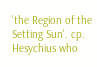'the Region of the Setting Sun'. cp. Hesychius who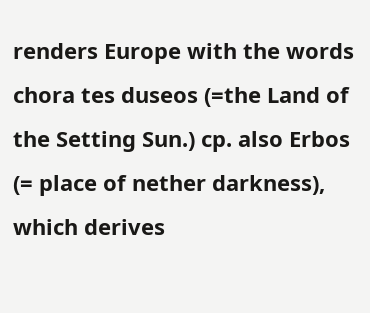renders Europe with the words chora tes duseos (=the Land of the Setting Sun.) cp. also Erbos (= place of nether darkness), which derives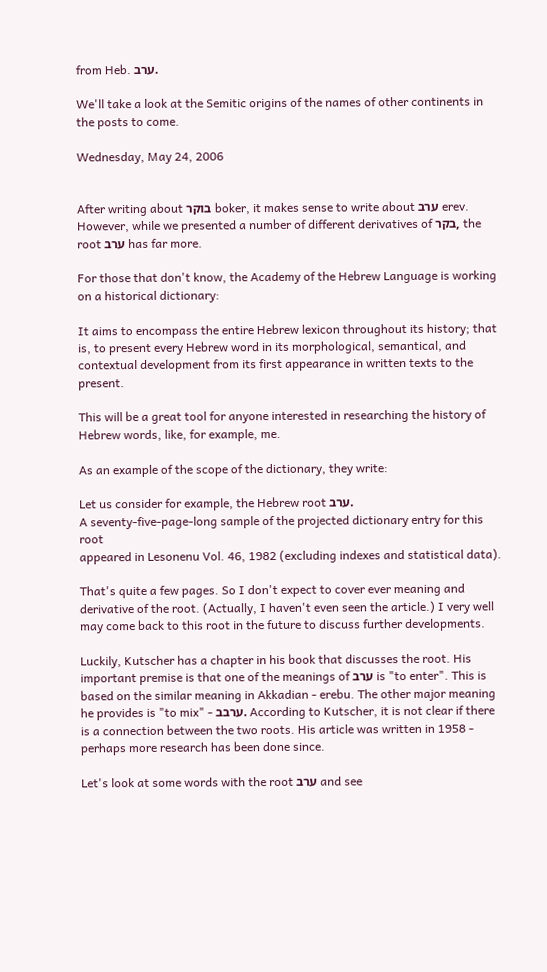from Heb. ערב.

We'll take a look at the Semitic origins of the names of other continents in the posts to come.

Wednesday, May 24, 2006


After writing about בוקר boker, it makes sense to write about ערב erev. However, while we presented a number of different derivatives of בקר, the root ערב has far more.

For those that don't know, the Academy of the Hebrew Language is working on a historical dictionary:

It aims to encompass the entire Hebrew lexicon throughout its history; that is, to present every Hebrew word in its morphological, semantical, and contextual development from its first appearance in written texts to the present.

This will be a great tool for anyone interested in researching the history of Hebrew words, like, for example, me.

As an example of the scope of the dictionary, they write:

Let us consider for example, the Hebrew root ערב.
A seventy-five-page-long sample of the projected dictionary entry for this root
appeared in Lesonenu Vol. 46, 1982 (excluding indexes and statistical data).

That's quite a few pages. So I don't expect to cover ever meaning and derivative of the root. (Actually, I haven't even seen the article.) I very well may come back to this root in the future to discuss further developments.

Luckily, Kutscher has a chapter in his book that discusses the root. His important premise is that one of the meanings of ערב is "to enter". This is based on the similar meaning in Akkadian - erebu. The other major meaning he provides is "to mix" - ערבב. According to Kutscher, it is not clear if there is a connection between the two roots. His article was written in 1958 - perhaps more research has been done since.

Let's look at some words with the root ערב and see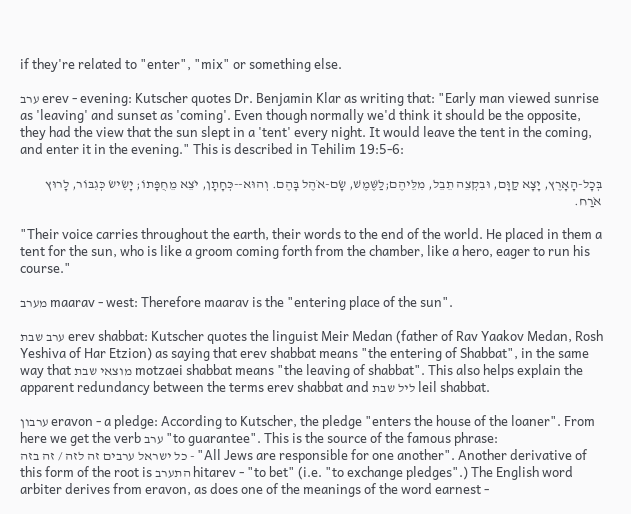if they're related to "enter", "mix" or something else.

ערב erev - evening: Kutscher quotes Dr. Benjamin Klar as writing that: "Early man viewed sunrise as 'leaving' and sunset as 'coming'. Even though normally we'd think it should be the opposite, they had the view that the sun slept in a 'tent' every night. It would leave the tent in the coming, and enter it in the evening." This is described in Tehilim 19:5-6:

בְּכָל-הָאָרֶץ, יָצָא קַוָּם, וּבִקְצֵה תֵבֵל, מִלֵּיהֶם;לַשֶּׁמֶשׁ, שָׂם-אֹהֶל בָּהֶם. וְהוּא--כְּחָתָן, יֹצֵא מֵחֻפָּתוֹ; יָשִׂישׂ כְּגִבּוֹר, לָרוּץ אֹרַח.

"Their voice carries throughout the earth, their words to the end of the world. He placed in them a tent for the sun, who is like a groom coming forth from the chamber, like a hero, eager to run his course."

מערב maarav - west: Therefore maarav is the "entering place of the sun".

ערב שבת erev shabbat: Kutscher quotes the linguist Meir Medan (father of Rav Yaakov Medan, Rosh Yeshiva of Har Etzion) as saying that erev shabbat means "the entering of Shabbat", in the same way that מוצאי שבת motzaei shabbat means "the leaving of shabbat". This also helps explain the apparent redundancy between the terms erev shabbat and ליל שבת leil shabbat.

ערבון eravon - a pledge: According to Kutscher, the pledge "enters the house of the loaner". From here we get the verb ערב "to guarantee". This is the source of the famous phrase:
כל ישראל ערבים זה לזה / זה בזה - "All Jews are responsible for one another". Another derivative of this form of the root is התערב hitarev - "to bet" (i.e. "to exchange pledges".) The English word arbiter derives from eravon, as does one of the meanings of the word earnest -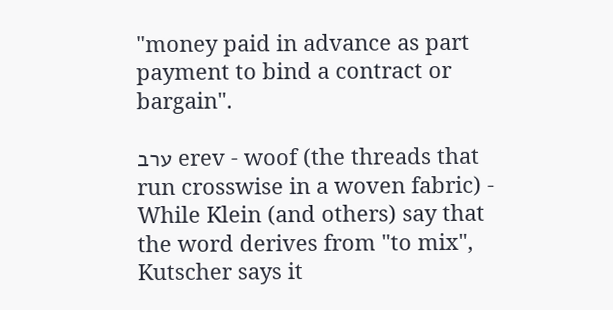"money paid in advance as part payment to bind a contract or bargain".

ערב erev - woof (the threads that run crosswise in a woven fabric) - While Klein (and others) say that the word derives from "to mix", Kutscher says it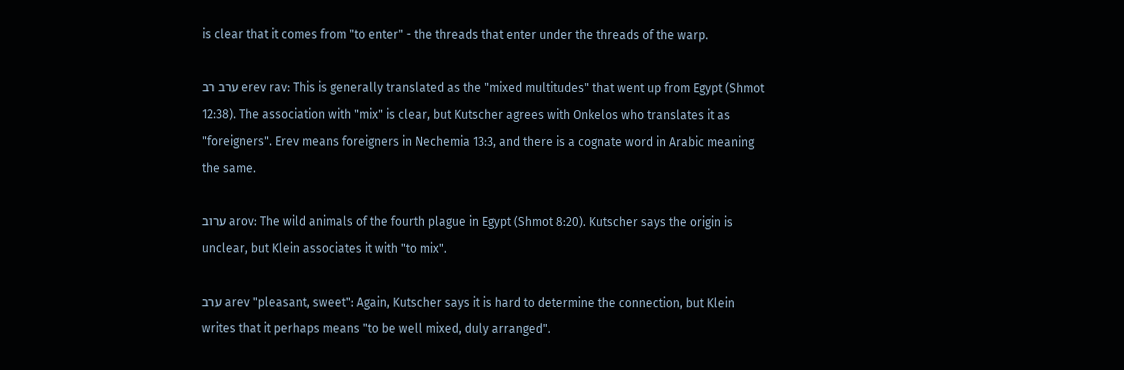is clear that it comes from "to enter" - the threads that enter under the threads of the warp.

ערב רב erev rav: This is generally translated as the "mixed multitudes" that went up from Egypt (Shmot 12:38). The association with "mix" is clear, but Kutscher agrees with Onkelos who translates it as "foreigners". Erev means foreigners in Nechemia 13:3, and there is a cognate word in Arabic meaning the same.

ערוב arov: The wild animals of the fourth plague in Egypt (Shmot 8:20). Kutscher says the origin is unclear, but Klein associates it with "to mix".

ערב arev "pleasant, sweet": Again, Kutscher says it is hard to determine the connection, but Klein writes that it perhaps means "to be well mixed, duly arranged".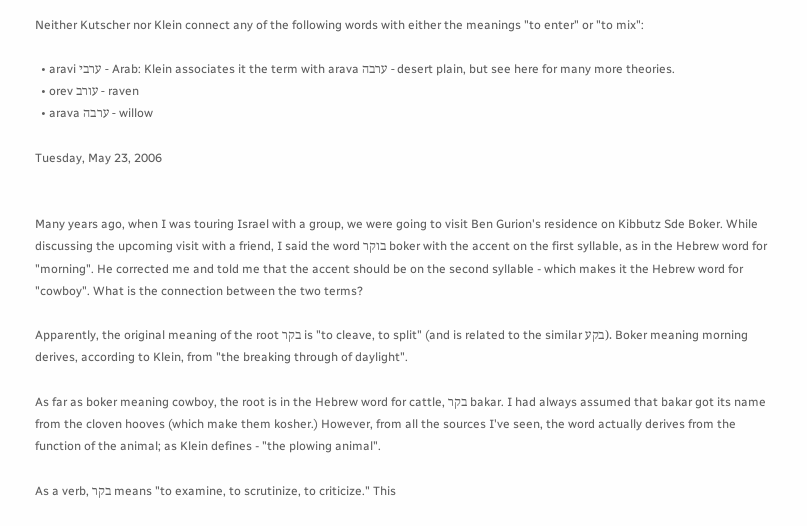Neither Kutscher nor Klein connect any of the following words with either the meanings "to enter" or "to mix":

  • aravi ערבי - Arab: Klein associates it the term with arava ערבה - desert plain, but see here for many more theories.
  • orev עורב - raven
  • arava ערבה - willow

Tuesday, May 23, 2006


Many years ago, when I was touring Israel with a group, we were going to visit Ben Gurion's residence on Kibbutz Sde Boker. While discussing the upcoming visit with a friend, I said the word בוקר boker with the accent on the first syllable, as in the Hebrew word for "morning". He corrected me and told me that the accent should be on the second syllable - which makes it the Hebrew word for "cowboy". What is the connection between the two terms?

Apparently, the original meaning of the root בקר is "to cleave, to split" (and is related to the similar בקע). Boker meaning morning derives, according to Klein, from "the breaking through of daylight".

As far as boker meaning cowboy, the root is in the Hebrew word for cattle, בקר bakar. I had always assumed that bakar got its name from the cloven hooves (which make them kosher.) However, from all the sources I've seen, the word actually derives from the function of the animal; as Klein defines - "the plowing animal".

As a verb, בקר means "to examine, to scrutinize, to criticize." This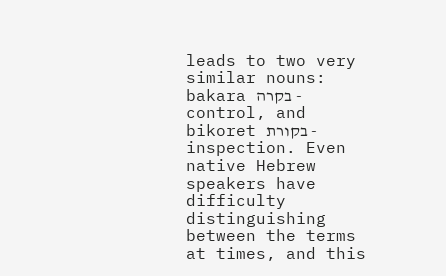leads to two very similar nouns: bakara בקרה - control, and bikoret בקורת - inspection. Even native Hebrew speakers have difficulty distinguishing between the terms at times, and this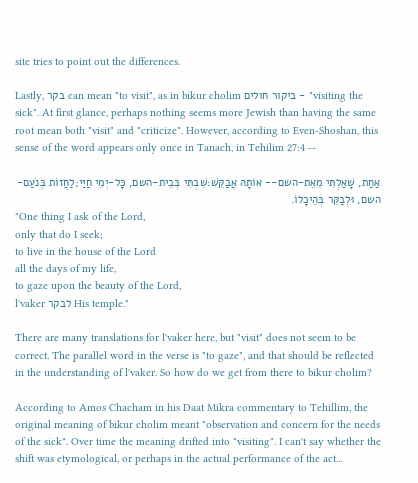site tries to point out the differences.

Lastly, בקר can mean "to visit", as in bikur cholim ביקור חולים - "visiting the sick". At first glance, perhaps nothing seems more Jewish than having the same root mean both "visit" and "criticize". However, according to Even-Shoshan, this sense of the word appears only once in Tanach, in Tehilim 27:4 --

אַחַת, שָׁאַלְתִּי מֵאֵת-השם-- אוֹתָהּ אֲבַקֵּשׁ:שִׁבְתִּי בְּבֵית-השם, כָּל-יְמֵי חַיַּי;לַחֲזוֹת בְּנֹעַם-השם, וּלְבַקֵּר בְּהֵיכָלוֹ.
"One thing I ask of the Lord,
only that do I seek;
to live in the house of the Lord
all the days of my life,
to gaze upon the beauty of the Lord,
l'vaker לבקר His temple."

There are many translations for l'vaker here, but "visit" does not seem to be correct. The parallel word in the verse is "to gaze", and that should be reflected in the understanding of l'vaker. So how do we get from there to bikur cholim?

According to Amos Chacham in his Daat Mikra commentary to Tehillim, the original meaning of bikur cholim meant "observation and concern for the needs of the sick". Over time the meaning drifted into "visiting". I can't say whether the shift was etymological, or perhaps in the actual performance of the act...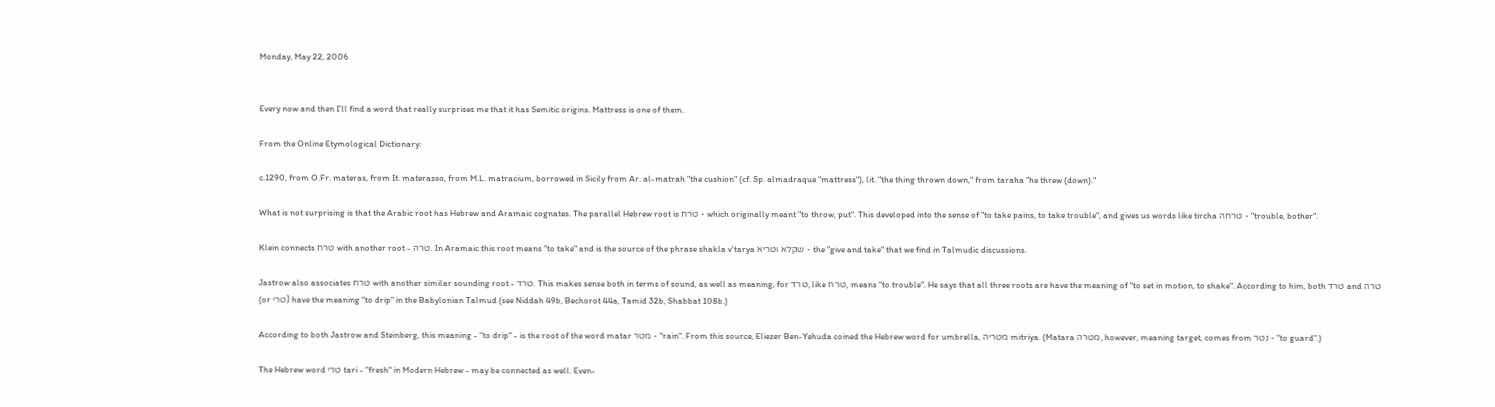Monday, May 22, 2006


Every now and then I'll find a word that really surprises me that it has Semitic origins. Mattress is one of them.

From the Online Etymological Dictionary:

c.1290, from O.Fr. materas, from It. materasso, from M.L. matracium, borrowed in Sicily from Ar. al-matrah "the cushion" (cf. Sp. almadraque "mattress"), lit. "the thing thrown down," from taraha "he threw (down)."

What is not surprising is that the Arabic root has Hebrew and Aramaic cognates. The parallel Hebrew root is טרח - which originally meant "to throw, put". This developed into the sense of "to take pains, to take trouble", and gives us words like tircha טרחה - "trouble, bother".

Klein connects טרח with another root - טרה. In Aramaic this root means "to take" and is the source of the phrase shakla v'tarya שקלא וטריא - the "give and take" that we find in Talmudic discussions.

Jastrow also associates טרח with another similar sounding root - טרד. This makes sense both in terms of sound, as well as meaning, for טרד, like טרח, means "to trouble". He says that all three roots are have the meaning of "to set in motion, to shake". According to him, both טרד and טרה (or טרי) have the meaning "to drip" in the Babylonian Talmud (see Niddah 49b, Bechorot 44a, Tamid 32b, Shabbat 108b.)

According to both Jastrow and Steinberg, this meaning - "to drip" - is the root of the word matar מטר - "rain". From this source, Eliezer Ben-Yehuda coined the Hebrew word for umbrella, מטריה mitriya. (Matara מטרה, however, meaning target, comes from נטר - "to guard".)

The Hebrew word טרי tari - "fresh" in Modern Hebrew - may be connected as well. Even-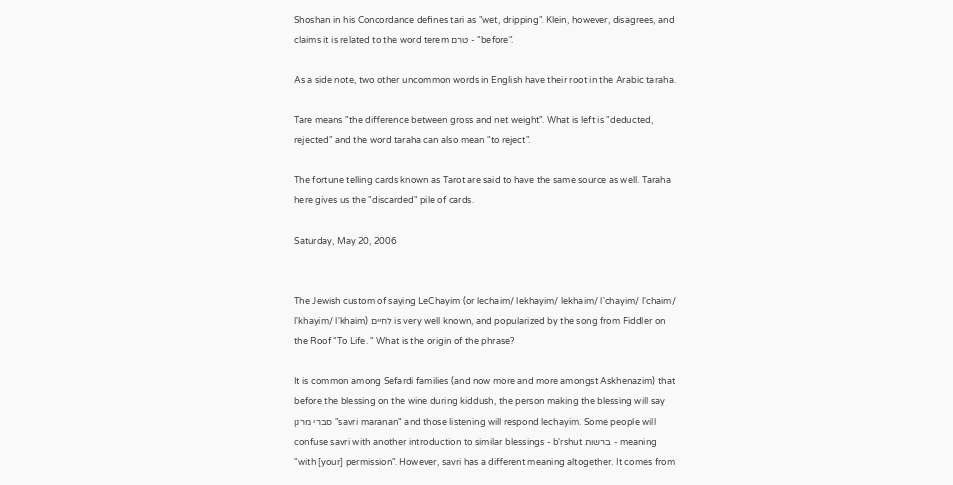Shoshan in his Concordance defines tari as "wet, dripping". Klein, however, disagrees, and claims it is related to the word terem טרם - "before".

As a side note, two other uncommon words in English have their root in the Arabic taraha.

Tare means "the difference between gross and net weight". What is left is "deducted, rejected" and the word taraha can also mean "to reject".

The fortune telling cards known as Tarot are said to have the same source as well. Taraha here gives us the "discarded" pile of cards.

Saturday, May 20, 2006


The Jewish custom of saying LeChayim (or lechaim/ lekhayim/ lekhaim/ l'chayim/ l'chaim/ l'khayim/ l'khaim) לחיים is very well known, and popularized by the song from Fiddler on the Roof "To Life. " What is the origin of the phrase?

It is common among Sefardi families (and now more and more amongst Askhenazim) that before the blessing on the wine during kiddush, the person making the blessing will say סברי מרנן "savri maranan" and those listening will respond lechayim. Some people will confuse savri with another introduction to similar blessings - b'rshut ברשות - meaning "with [your] permission". However, savri has a different meaning altogether. It comes from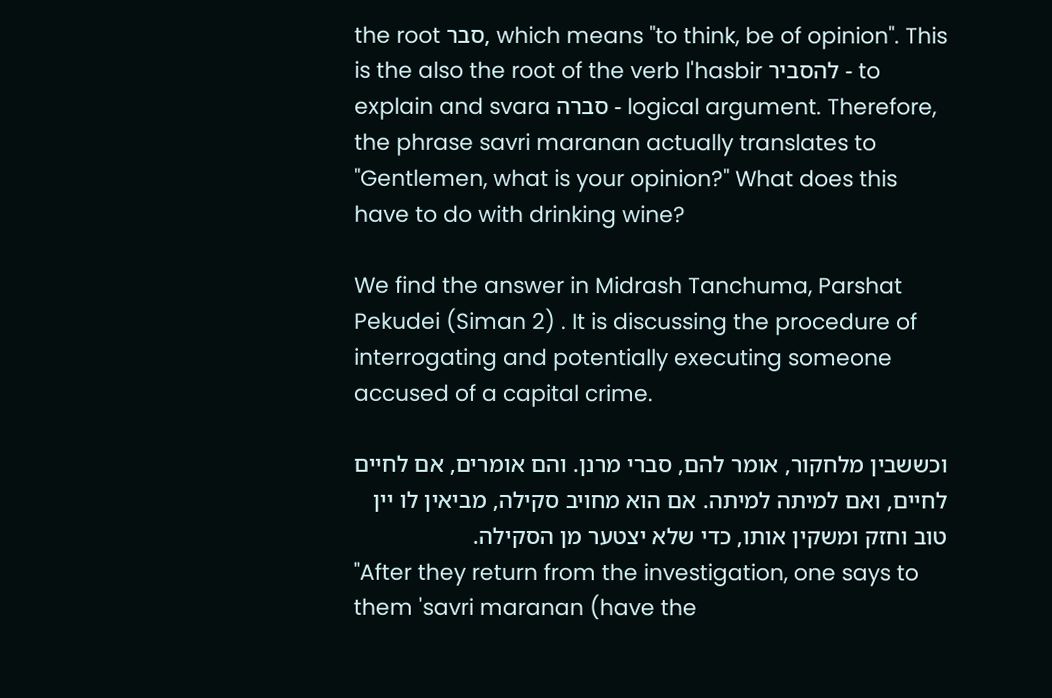the root סבר, which means "to think, be of opinion". This is the also the root of the verb l'hasbir להסביר - to explain and svara סברה - logical argument. Therefore, the phrase savri maranan actually translates to "Gentlemen, what is your opinion?" What does this have to do with drinking wine?

We find the answer in Midrash Tanchuma, Parshat Pekudei (Siman 2) . It is discussing the procedure of interrogating and potentially executing someone accused of a capital crime.

וכששבין מלחקור, אומר להם, סברי מרנן. והם אומרים, אם לחיים לחיים, ואם למיתה למיתה. אם הוא מחויב סקילה, מביאין לו יין טוב וחזק ומשקין אותו, כדי שלא יצטער מן הסקילה.
"After they return from the investigation, one says to them 'savri maranan (have the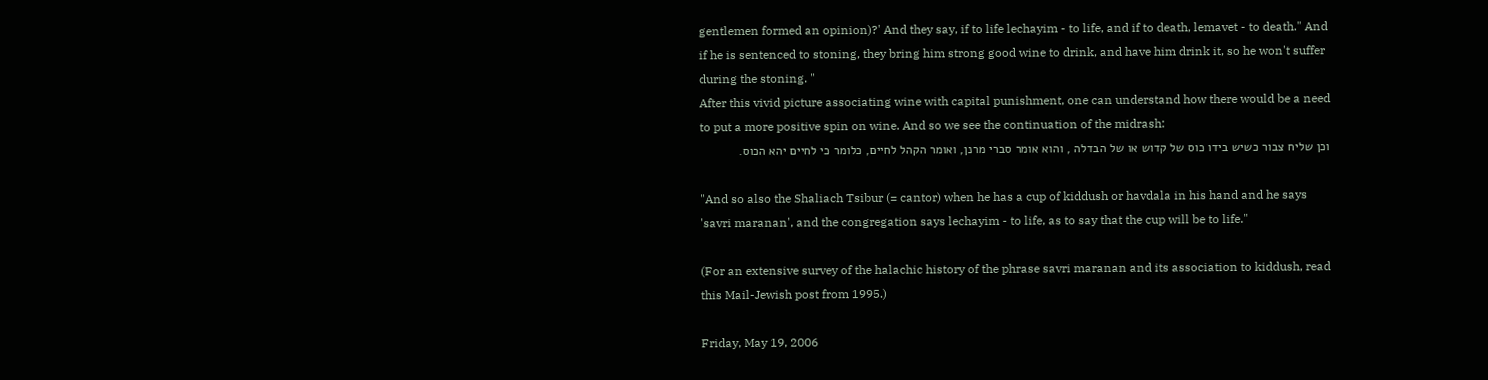gentlemen formed an opinion)?' And they say, if to life lechayim - to life, and if to death, lemavet - to death." And if he is sentenced to stoning, they bring him strong good wine to drink, and have him drink it, so he won't suffer during the stoning. "
After this vivid picture associating wine with capital punishment, one can understand how there would be a need to put a more positive spin on wine. And so we see the continuation of the midrash:
וכן שליח צבור כשיש בידו כוס של קדוש או של הבדלה , והוא אומר סברי מרנן, ואומר הקהל לחיים, כלומר כי לחיים יהא הכוס.

"And so also the Shaliach Tsibur (= cantor) when he has a cup of kiddush or havdala in his hand and he says 'savri maranan', and the congregation says lechayim - to life, as to say that the cup will be to life."

(For an extensive survey of the halachic history of the phrase savri maranan and its association to kiddush, read this Mail-Jewish post from 1995.)

Friday, May 19, 2006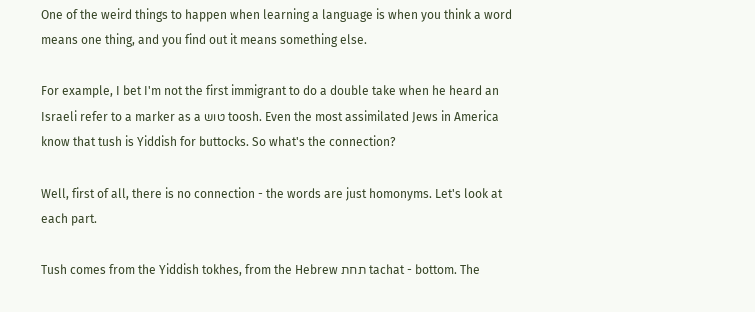One of the weird things to happen when learning a language is when you think a word means one thing, and you find out it means something else.

For example, I bet I'm not the first immigrant to do a double take when he heard an Israeli refer to a marker as a טוש toosh. Even the most assimilated Jews in America know that tush is Yiddish for buttocks. So what's the connection?

Well, first of all, there is no connection - the words are just homonyms. Let's look at each part.

Tush comes from the Yiddish tokhes, from the Hebrew תחת tachat - bottom. The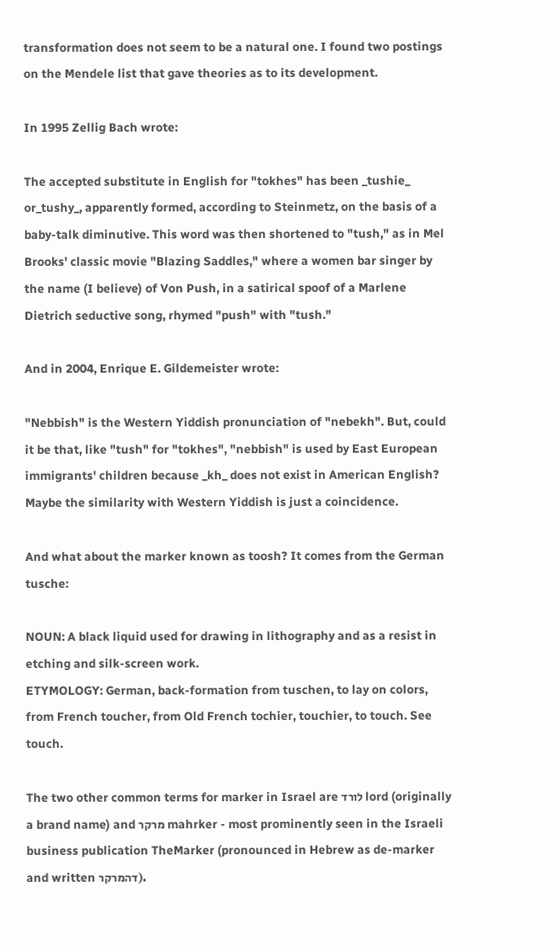transformation does not seem to be a natural one. I found two postings on the Mendele list that gave theories as to its development.

In 1995 Zellig Bach wrote:

The accepted substitute in English for "tokhes" has been _tushie_ or_tushy_, apparently formed, according to Steinmetz, on the basis of a baby-talk diminutive. This word was then shortened to "tush," as in Mel Brooks' classic movie "Blazing Saddles," where a women bar singer by the name (I believe) of Von Push, in a satirical spoof of a Marlene Dietrich seductive song, rhymed "push" with "tush."

And in 2004, Enrique E. Gildemeister wrote:

"Nebbish" is the Western Yiddish pronunciation of "nebekh". But, could it be that, like "tush" for "tokhes", "nebbish" is used by East European immigrants' children because _kh_ does not exist in American English? Maybe the similarity with Western Yiddish is just a coincidence.

And what about the marker known as toosh? It comes from the German tusche:

NOUN: A black liquid used for drawing in lithography and as a resist in etching and silk-screen work.
ETYMOLOGY: German, back-formation from tuschen, to lay on colors, from French toucher, from Old French tochier, touchier, to touch. See touch.

The two other common terms for marker in Israel are לורד lord (originally a brand name) and מרקר mahrker - most prominently seen in the Israeli business publication TheMarker (pronounced in Hebrew as de-marker and written דהמרקר).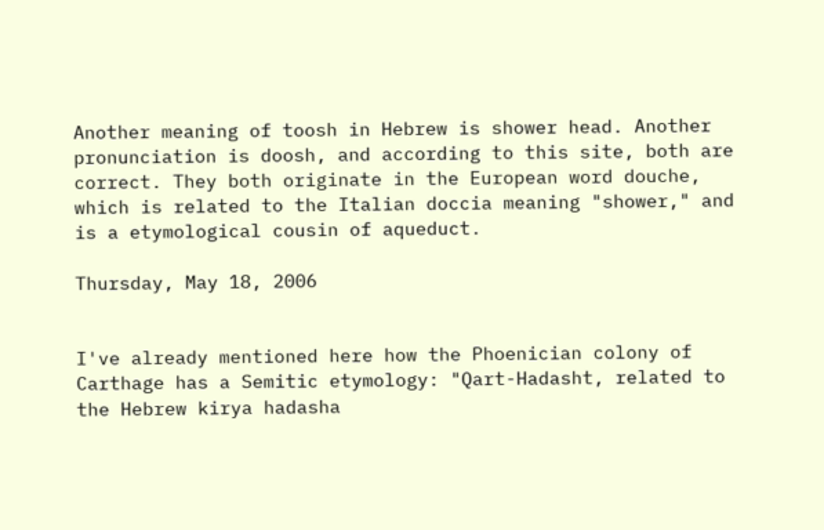Another meaning of toosh in Hebrew is shower head. Another pronunciation is doosh, and according to this site, both are correct. They both originate in the European word douche, which is related to the Italian doccia meaning "shower," and is a etymological cousin of aqueduct.

Thursday, May 18, 2006


I've already mentioned here how the Phoenician colony of Carthage has a Semitic etymology: "Qart-Hadasht, related to the Hebrew kirya hadasha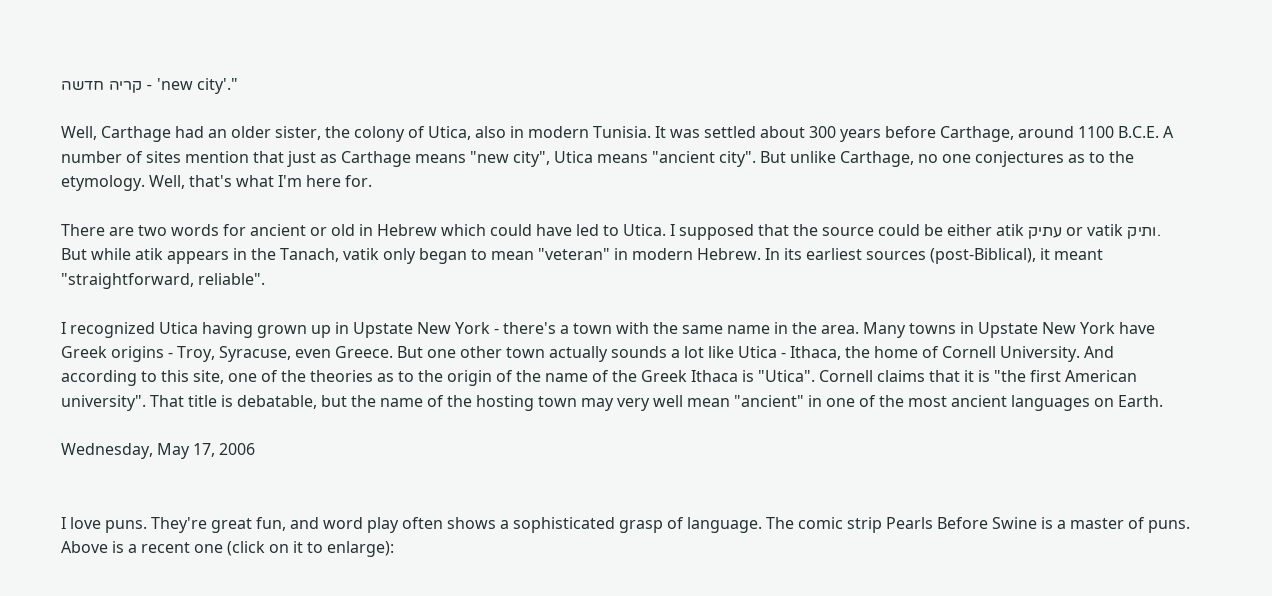קריה חדשה - 'new city'."

Well, Carthage had an older sister, the colony of Utica, also in modern Tunisia. It was settled about 300 years before Carthage, around 1100 B.C.E. A number of sites mention that just as Carthage means "new city", Utica means "ancient city". But unlike Carthage, no one conjectures as to the etymology. Well, that's what I'm here for.

There are two words for ancient or old in Hebrew which could have led to Utica. I supposed that the source could be either atik עתיק or vatik ותיק. But while atik appears in the Tanach, vatik only began to mean "veteran" in modern Hebrew. In its earliest sources (post-Biblical), it meant "straightforward, reliable".

I recognized Utica having grown up in Upstate New York - there's a town with the same name in the area. Many towns in Upstate New York have Greek origins - Troy, Syracuse, even Greece. But one other town actually sounds a lot like Utica - Ithaca, the home of Cornell University. And according to this site, one of the theories as to the origin of the name of the Greek Ithaca is "Utica". Cornell claims that it is "the first American university". That title is debatable, but the name of the hosting town may very well mean "ancient" in one of the most ancient languages on Earth.

Wednesday, May 17, 2006


I love puns. They're great fun, and word play often shows a sophisticated grasp of language. The comic strip Pearls Before Swine is a master of puns. Above is a recent one (click on it to enlarge):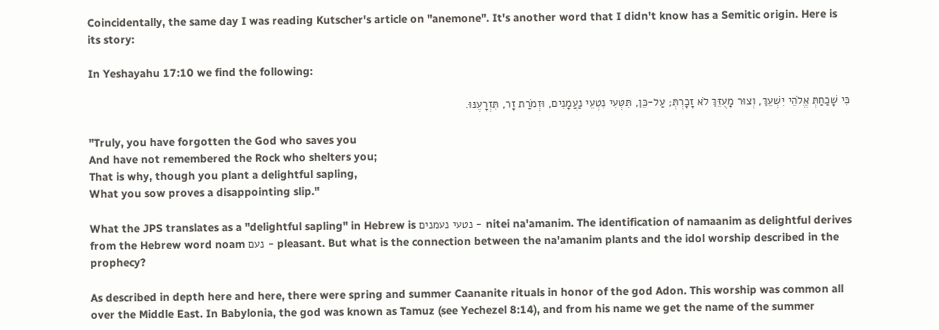Coincidentally, the same day I was reading Kutscher's article on "anemone". It's another word that I didn't know has a Semitic origin. Here is its story:

In Yeshayahu 17:10 we find the following:

כִּי שָׁכַחַתְּ אֱלֹהֵי יִשְׁעֵךְ, וְצוּר מָעֻזֵּךְ לֹא זָכָרְתְּ; עַל-כֵּן, תִּטְּעִי נִטְעֵי נַעֲמָנִים, וּזְמֹרַת זָר, תִּזְרָעֶנּוּ.

"Truly, you have forgotten the God who saves you
And have not remembered the Rock who shelters you;
That is why, though you plant a delightful sapling,
What you sow proves a disappointing slip."

What the JPS translates as a "delightful sapling" in Hebrew is נטעי נעמנים - nitei na'amanim. The identification of namaanim as delightful derives from the Hebrew word noam נעם - pleasant. But what is the connection between the na'amanim plants and the idol worship described in the prophecy?

As described in depth here and here, there were spring and summer Caananite rituals in honor of the god Adon. This worship was common all over the Middle East. In Babylonia, the god was known as Tamuz (see Yechezel 8:14), and from his name we get the name of the summer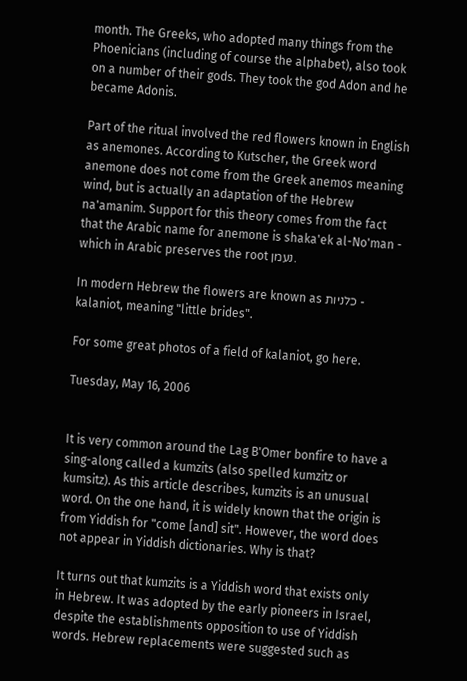month. The Greeks, who adopted many things from the Phoenicians (including of course the alphabet), also took on a number of their gods. They took the god Adon and he became Adonis.

Part of the ritual involved the red flowers known in English as anemones. According to Kutscher, the Greek word anemone does not come from the Greek anemos meaning wind, but is actually an adaptation of the Hebrew na'amanim. Support for this theory comes from the fact that the Arabic name for anemone is shaka'ek al-No'man - which in Arabic preserves the root נעמן.

In modern Hebrew the flowers are known as כלניות - kalaniot, meaning "little brides".

For some great photos of a field of kalaniot, go here.

Tuesday, May 16, 2006


It is very common around the Lag B'Omer bonfire to have a sing-along called a kumzits (also spelled kumzitz or kumsitz). As this article describes, kumzits is an unusual word. On the one hand, it is widely known that the origin is from Yiddish for "come [and] sit". However, the word does not appear in Yiddish dictionaries. Why is that?

It turns out that kumzits is a Yiddish word that exists only in Hebrew. It was adopted by the early pioneers in Israel, despite the establishments opposition to use of Yiddish words. Hebrew replacements were suggested such as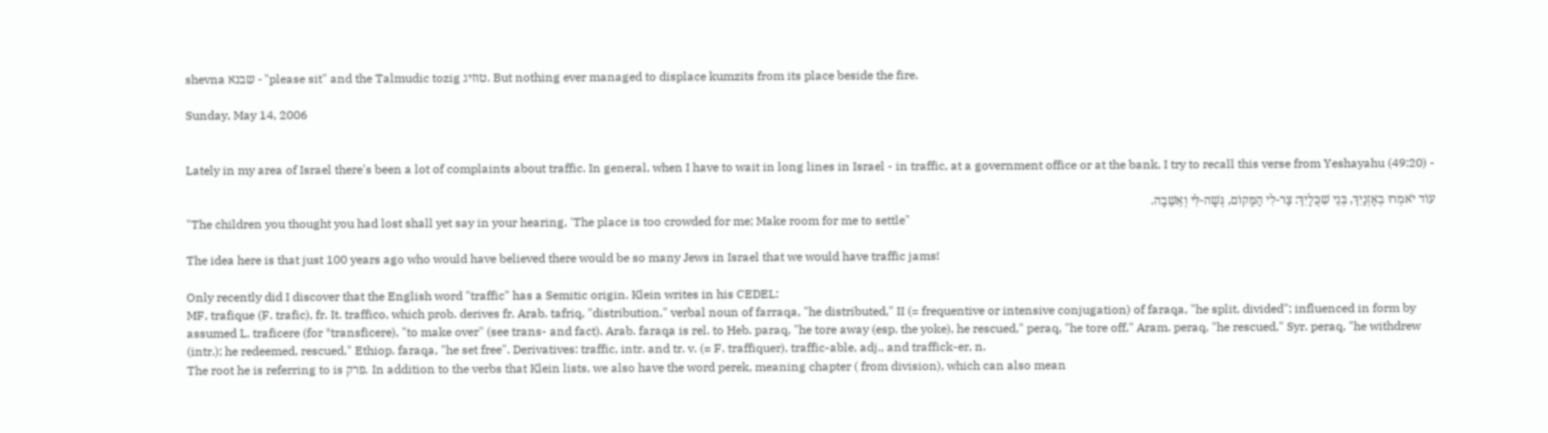shevna שבנא - "please sit" and the Talmudic tozig טוזיג. But nothing ever managed to displace kumzits from its place beside the fire.

Sunday, May 14, 2006


Lately in my area of Israel there's been a lot of complaints about traffic. In general, when I have to wait in long lines in Israel - in traffic, at a government office or at the bank, I try to recall this verse from Yeshayahu (49:20) -

עוֹד יֹאמְרוּ בְאָזְנַיִךְ, בְּנֵי שִׁכֻּלָיִךְ: צַר-לִי הַמָּקוֹם, גְּשָׁה-לִּי וְאֵשֵׁבָה.
"The children you thought you had lost shall yet say in your hearing, 'The place is too crowded for me; Make room for me to settle"

The idea here is that just 100 years ago who would have believed there would be so many Jews in Israel that we would have traffic jams!

Only recently did I discover that the English word "traffic" has a Semitic origin. Klein writes in his CEDEL:
MF, trafique (F. trafic), fr. It. traffico, which prob. derives fr. Arab. tafriq, "distribution," verbal noun of farraqa, "he distributed," II (= frequentive or intensive conjugation) of faraqa, "he split, divided"; influenced in form by assumed L. traficere (for *transficere), "to make over" (see trans- and fact). Arab. faraqa is rel. to Heb. paraq, "he tore away (esp. the yoke), he rescued," peraq, "he tore off," Aram. peraq, "he rescued," Syr. peraq, "he withdrew (intr.); he redeemed, rescued," Ethiop. faraqa, "he set free". Derivatives: traffic, intr. and tr. v. (= F. traffiquer), traffic-able, adj., and traffick-er, n.
The root he is referring to is פרק. In addition to the verbs that Klein lists, we also have the word perek, meaning chapter ( from division), which can also mean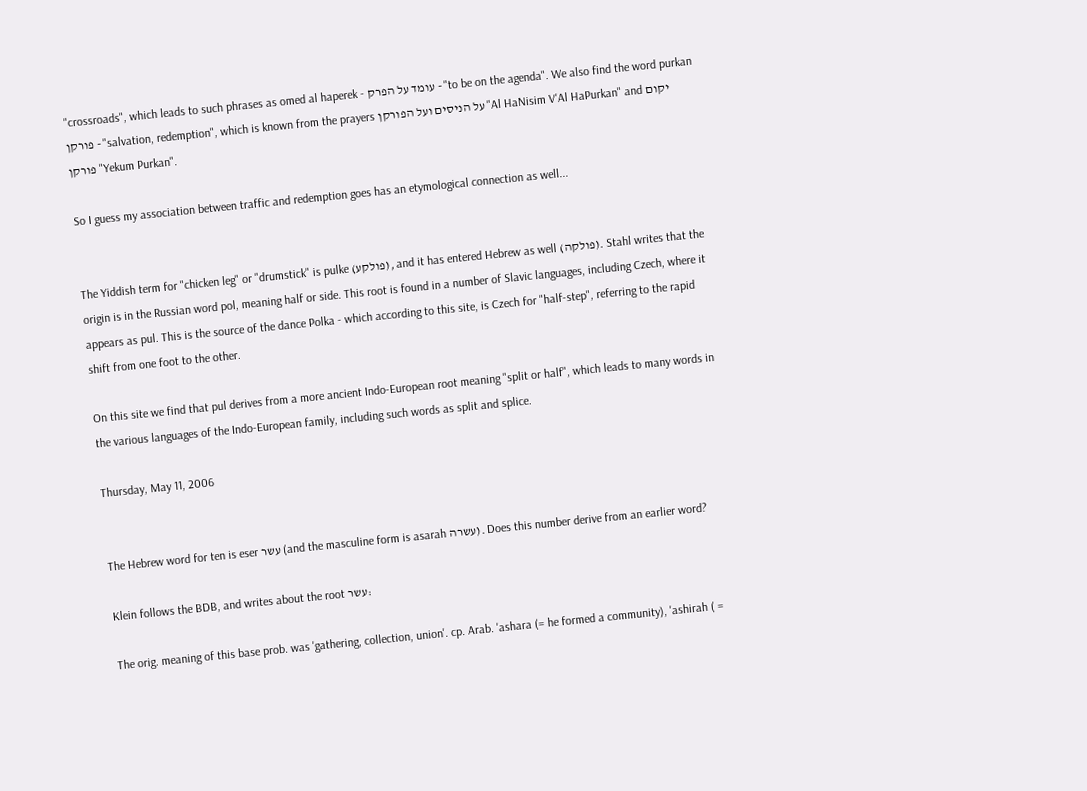"crossroads", which leads to such phrases as omed al haperek - עומד על הפרק - "to be on the agenda". We also find the word purkan פורקן - "salvation, redemption", which is known from the prayers על הניסים ועל הפורקן "Al HaNisim V'Al HaPurkan" and יקום פורקן "Yekum Purkan".

So I guess my association between traffic and redemption goes has an etymological connection as well...


The Yiddish term for "chicken leg" or "drumstick" is pulke (פולקע), and it has entered Hebrew as well (פולקה). Stahl writes that the origin is in the Russian word pol, meaning half or side. This root is found in a number of Slavic languages, including Czech, where it appears as pul. This is the source of the dance Polka - which according to this site, is Czech for "half-step", referring to the rapid shift from one foot to the other.

On this site we find that pul derives from a more ancient Indo-European root meaning "split or half", which leads to many words in the various languages of the Indo-European family, including such words as split and splice.

Thursday, May 11, 2006


The Hebrew word for ten is eser עשר (and the masculine form is asarah עשרה). Does this number derive from an earlier word?

Klein follows the BDB, and writes about the root עשר:

The orig. meaning of this base prob. was 'gathering, collection, union'. cp. Arab. 'ashara (= he formed a community), 'ashirah ( =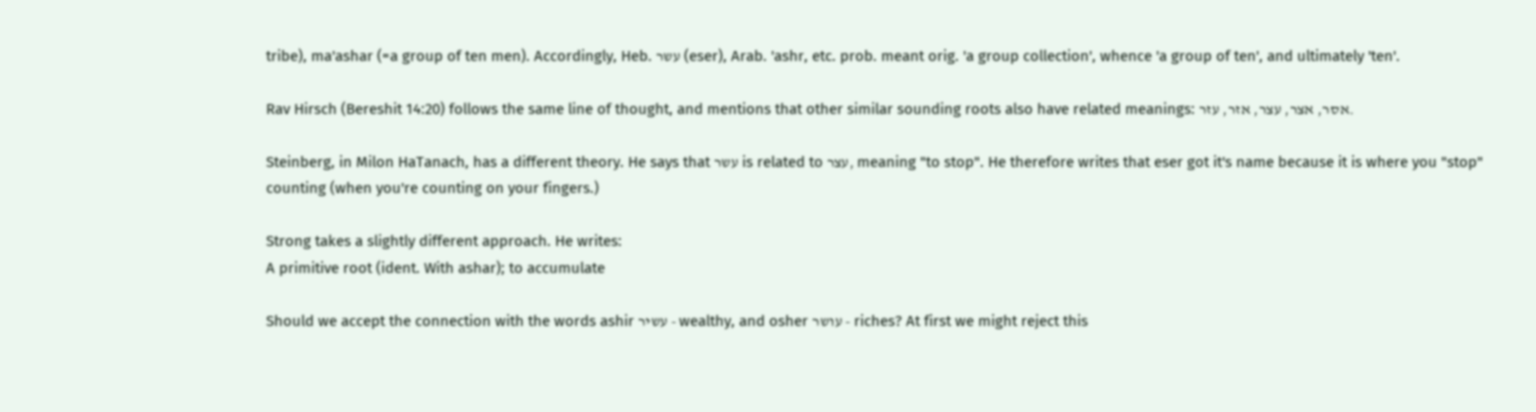tribe), ma'ashar (=a group of ten men). Accordingly, Heb. עשר (eser), Arab. 'ashr, etc. prob. meant orig. 'a group collection', whence 'a group of ten', and ultimately 'ten'.

Rav Hirsch (Bereshit 14:20) follows the same line of thought, and mentions that other similar sounding roots also have related meanings: אסר, אצר, עצר, אזר, עזר.

Steinberg, in Milon HaTanach, has a different theory. He says that עשר is related to עצר, meaning "to stop". He therefore writes that eser got it's name because it is where you "stop" counting (when you're counting on your fingers.)

Strong takes a slightly different approach. He writes:
A primitive root (ident. With ashar); to accumulate

Should we accept the connection with the words ashir עשיר - wealthy, and osher עושר - riches? At first we might reject this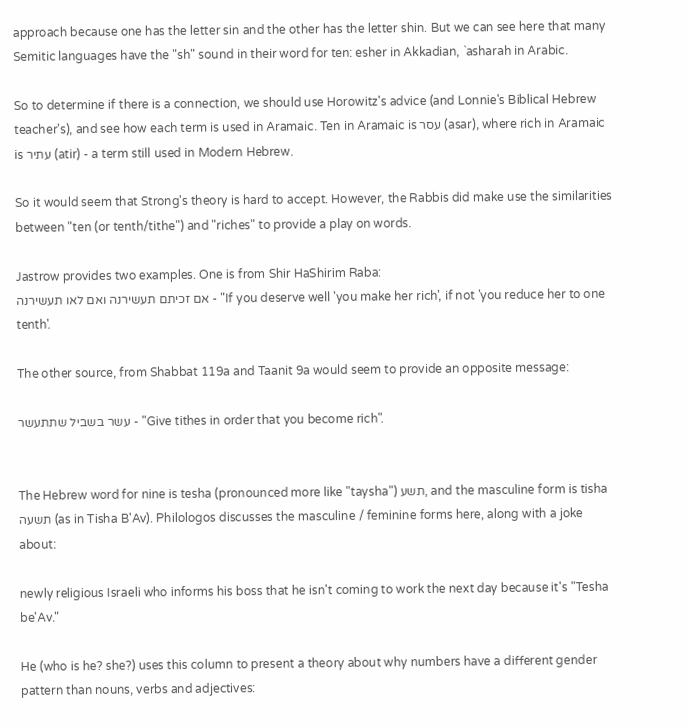approach because one has the letter sin and the other has the letter shin. But we can see here that many Semitic languages have the "sh" sound in their word for ten: esher in Akkadian, `asharah in Arabic.

So to determine if there is a connection, we should use Horowitz's advice (and Lonnie's Biblical Hebrew teacher's), and see how each term is used in Aramaic. Ten in Aramaic is עסר (asar), where rich in Aramaic is עתיר (atir) - a term still used in Modern Hebrew.

So it would seem that Strong's theory is hard to accept. However, the Rabbis did make use the similarities between "ten (or tenth/tithe") and "riches" to provide a play on words.

Jastrow provides two examples. One is from Shir HaShirim Raba:
אם זכיתם תעשירנה ואם לאו תעשירנה - "If you deserve well 'you make her rich', if not 'you reduce her to one tenth'.

The other source, from Shabbat 119a and Taanit 9a would seem to provide an opposite message:

עשר בשביל שתתעשר - "Give tithes in order that you become rich".


The Hebrew word for nine is tesha (pronounced more like "taysha") תשע, and the masculine form is tisha תשעה (as in Tisha B'Av). Philologos discusses the masculine / feminine forms here, along with a joke about:

newly religious Israeli who informs his boss that he isn't coming to work the next day because it's "Tesha be'Av."

He (who is he? she?) uses this column to present a theory about why numbers have a different gender pattern than nouns, verbs and adjectives: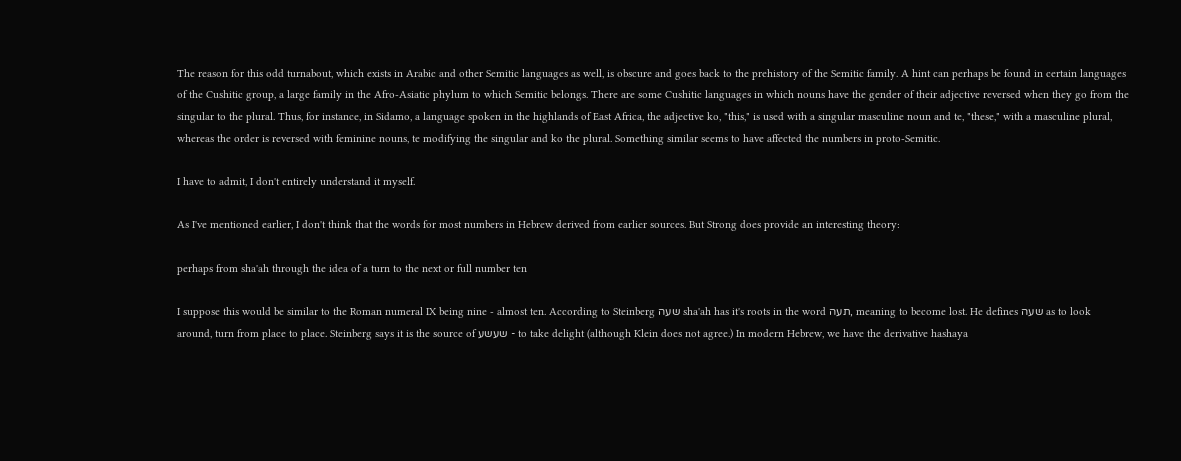The reason for this odd turnabout, which exists in Arabic and other Semitic languages as well, is obscure and goes back to the prehistory of the Semitic family. A hint can perhaps be found in certain languages of the Cushitic group, a large family in the Afro-Asiatic phylum to which Semitic belongs. There are some Cushitic languages in which nouns have the gender of their adjective reversed when they go from the singular to the plural. Thus, for instance, in Sidamo, a language spoken in the highlands of East Africa, the adjective ko, "this," is used with a singular masculine noun and te, "these," with a masculine plural, whereas the order is reversed with feminine nouns, te modifying the singular and ko the plural. Something similar seems to have affected the numbers in proto-Semitic.

I have to admit, I don't entirely understand it myself.

As I've mentioned earlier, I don't think that the words for most numbers in Hebrew derived from earlier sources. But Strong does provide an interesting theory:

perhaps from sha'ah through the idea of a turn to the next or full number ten

I suppose this would be similar to the Roman numeral IX being nine - almost ten. According to Steinberg שעה sha'ah has it's roots in the word תעה, meaning to become lost. He defines שעה as to look around, turn from place to place. Steinberg says it is the source of שעשע - to take delight (although Klein does not agree.) In modern Hebrew, we have the derivative hashaya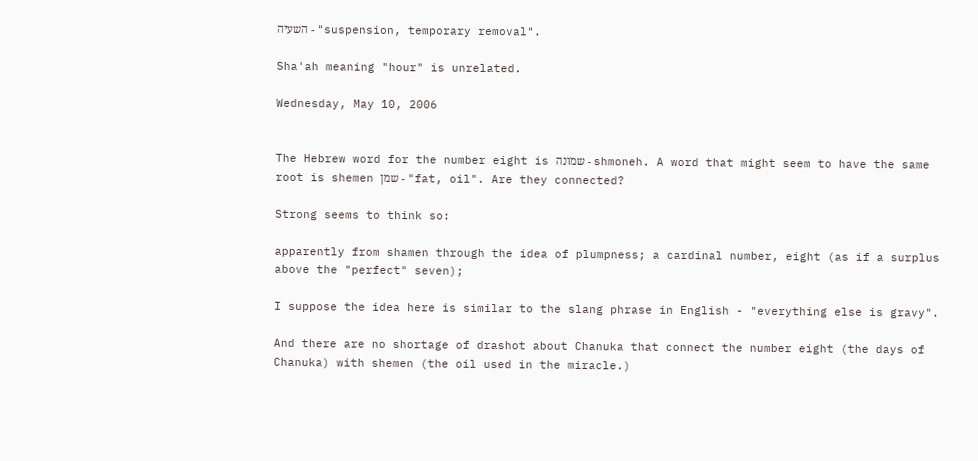השעיה - "suspension, temporary removal".

Sha'ah meaning "hour" is unrelated.

Wednesday, May 10, 2006


The Hebrew word for the number eight is שמונה - shmoneh. A word that might seem to have the same root is shemen שמן - "fat, oil". Are they connected?

Strong seems to think so:

apparently from shamen through the idea of plumpness; a cardinal number, eight (as if a surplus above the "perfect" seven);

I suppose the idea here is similar to the slang phrase in English - "everything else is gravy".

And there are no shortage of drashot about Chanuka that connect the number eight (the days of
Chanuka) with shemen (the oil used in the miracle.)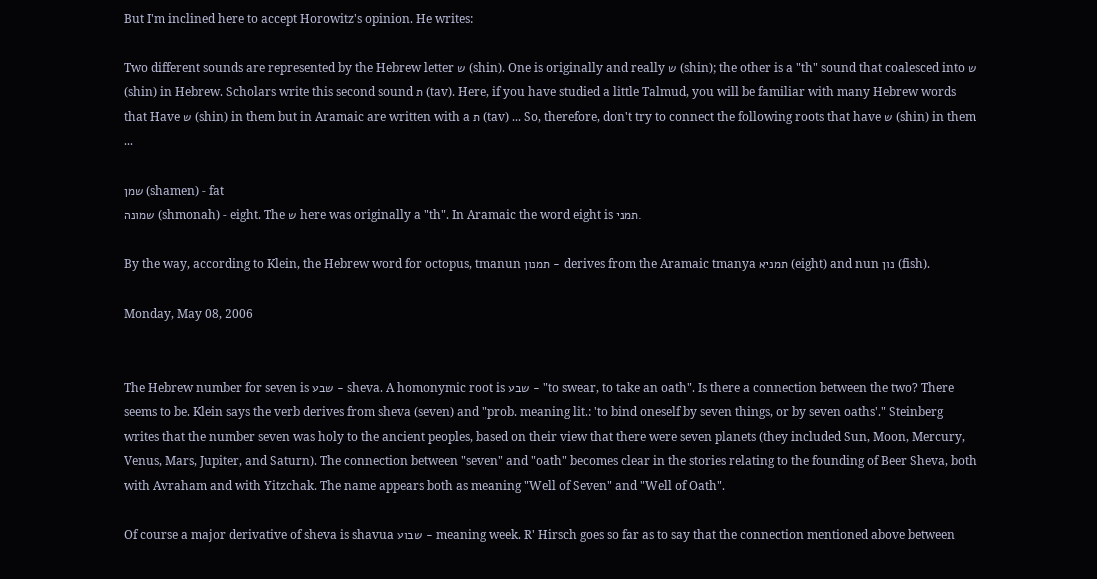But I'm inclined here to accept Horowitz's opinion. He writes:

Two different sounds are represented by the Hebrew letter ש (shin). One is originally and really ש (shin); the other is a "th" sound that coalesced into ש (shin) in Hebrew. Scholars write this second sound ת (tav). Here, if you have studied a little Talmud, you will be familiar with many Hebrew words that Have ש (shin) in them but in Aramaic are written with a ת (tav) ... So, therefore, don't try to connect the following roots that have ש (shin) in them ...

שמן (shamen) - fat
שמונה (shmonah) - eight. The ש here was originally a "th". In Aramaic the word eight is תמני.

By the way, according to Klein, the Hebrew word for octopus, tmanun תמנון - derives from the Aramaic tmanya תמניא (eight) and nun נון (fish).

Monday, May 08, 2006


The Hebrew number for seven is שבע - sheva. A homonymic root is שבע - "to swear, to take an oath". Is there a connection between the two? There seems to be. Klein says the verb derives from sheva (seven) and "prob. meaning lit.: 'to bind oneself by seven things, or by seven oaths'." Steinberg writes that the number seven was holy to the ancient peoples, based on their view that there were seven planets (they included Sun, Moon, Mercury, Venus, Mars, Jupiter, and Saturn). The connection between "seven" and "oath" becomes clear in the stories relating to the founding of Beer Sheva, both with Avraham and with Yitzchak. The name appears both as meaning "Well of Seven" and "Well of Oath".

Of course a major derivative of sheva is shavua שבוע - meaning week. R' Hirsch goes so far as to say that the connection mentioned above between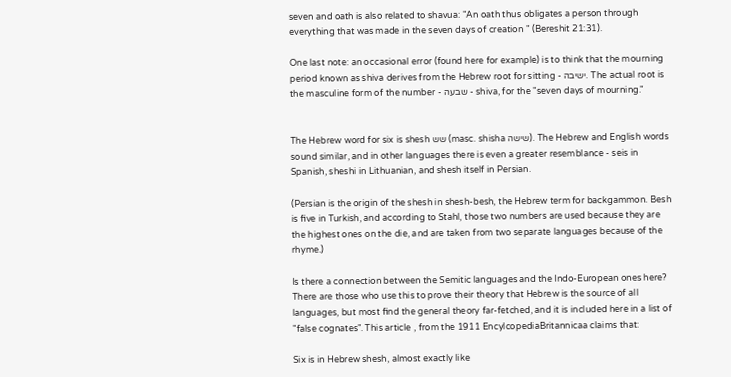seven and oath is also related to shavua: "An oath thus obligates a person through everything that was made in the seven days of creation " (Bereshit 21:31).

One last note: an occasional error (found here for example) is to think that the mourning period known as shiva derives from the Hebrew root for sitting - ישיבה. The actual root is the masculine form of the number - שבעה - shiva, for the "seven days of mourning."


The Hebrew word for six is shesh שש (masc. shisha שישה). The Hebrew and English words sound similar, and in other languages there is even a greater resemblance - seis in Spanish, sheshi in Lithuanian, and shesh itself in Persian.

(Persian is the origin of the shesh in shesh-besh, the Hebrew term for backgammon. Besh is five in Turkish, and according to Stahl, those two numbers are used because they are the highest ones on the die, and are taken from two separate languages because of the rhyme.)

Is there a connection between the Semitic languages and the Indo-European ones here? There are those who use this to prove their theory that Hebrew is the source of all languages, but most find the general theory far-fetched, and it is included here in a list of "false cognates". This article , from the 1911 EncylcopediaBritannicaa claims that:

Six is in Hebrew shesh, almost exactly like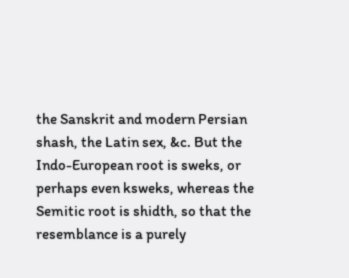the Sanskrit and modern Persian shash, the Latin sex, &c. But the Indo-European root is sweks, or perhaps even ksweks, whereas the Semitic root is shidth, so that the resemblance is a purely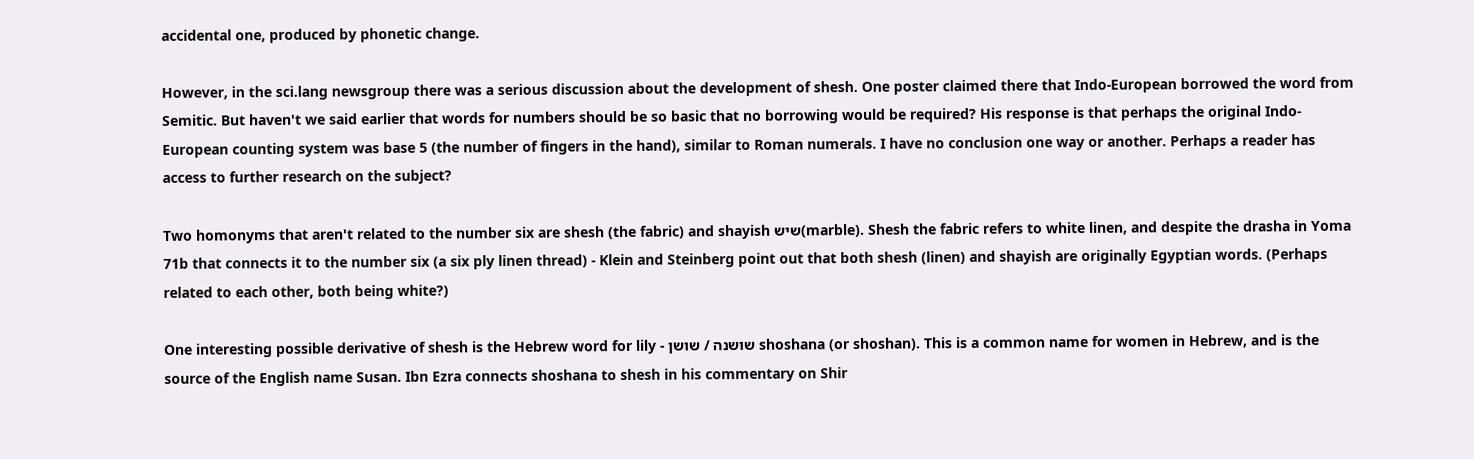accidental one, produced by phonetic change.

However, in the sci.lang newsgroup there was a serious discussion about the development of shesh. One poster claimed there that Indo-European borrowed the word from Semitic. But haven't we said earlier that words for numbers should be so basic that no borrowing would be required? His response is that perhaps the original Indo-European counting system was base 5 (the number of fingers in the hand), similar to Roman numerals. I have no conclusion one way or another. Perhaps a reader has access to further research on the subject?

Two homonyms that aren't related to the number six are shesh (the fabric) and shayish שיש(marble). Shesh the fabric refers to white linen, and despite the drasha in Yoma 71b that connects it to the number six (a six ply linen thread) - Klein and Steinberg point out that both shesh (linen) and shayish are originally Egyptian words. (Perhaps related to each other, both being white?)

One interesting possible derivative of shesh is the Hebrew word for lily - שושנה / שושן shoshana (or shoshan). This is a common name for women in Hebrew, and is the source of the English name Susan. Ibn Ezra connects shoshana to shesh in his commentary on Shir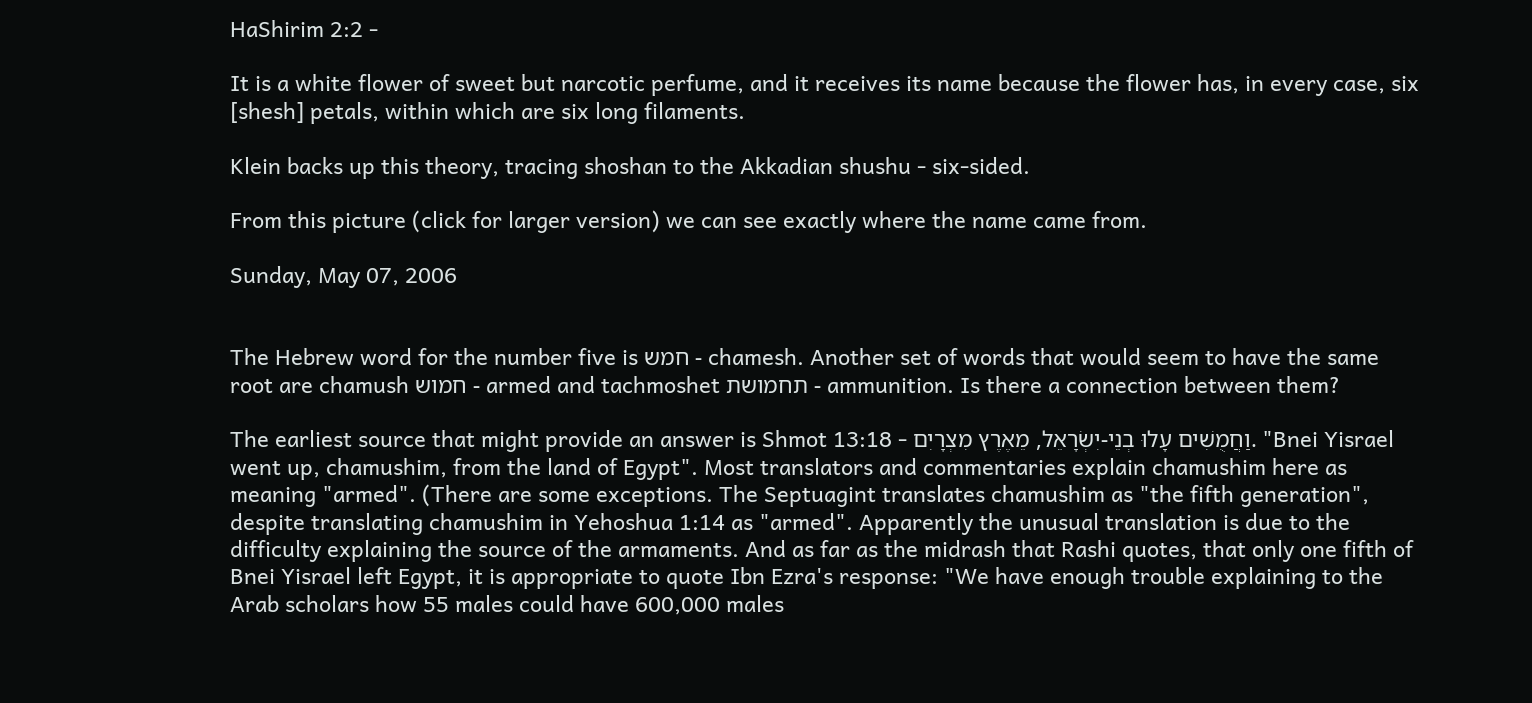HaShirim 2:2 -

It is a white flower of sweet but narcotic perfume, and it receives its name because the flower has, in every case, six [shesh] petals, within which are six long filaments.

Klein backs up this theory, tracing shoshan to the Akkadian shushu - six-sided.

From this picture (click for larger version) we can see exactly where the name came from.

Sunday, May 07, 2006


The Hebrew word for the number five is חמש - chamesh. Another set of words that would seem to have the same root are chamush חמוש - armed and tachmoshet תחמושת - ammunition. Is there a connection between them?

The earliest source that might provide an answer is Shmot 13:18 - וַחֲמֻשִׁים עָלוּ בְנֵי-יִשְׂרָאֵל, מֵאֶרֶץ מִצְרָיִם. "Bnei Yisrael went up, chamushim, from the land of Egypt". Most translators and commentaries explain chamushim here as meaning "armed". (There are some exceptions. The Septuagint translates chamushim as "the fifth generation", despite translating chamushim in Yehoshua 1:14 as "armed". Apparently the unusual translation is due to the difficulty explaining the source of the armaments. And as far as the midrash that Rashi quotes, that only one fifth of Bnei Yisrael left Egypt, it is appropriate to quote Ibn Ezra's response: "We have enough trouble explaining to the Arab scholars how 55 males could have 600,000 males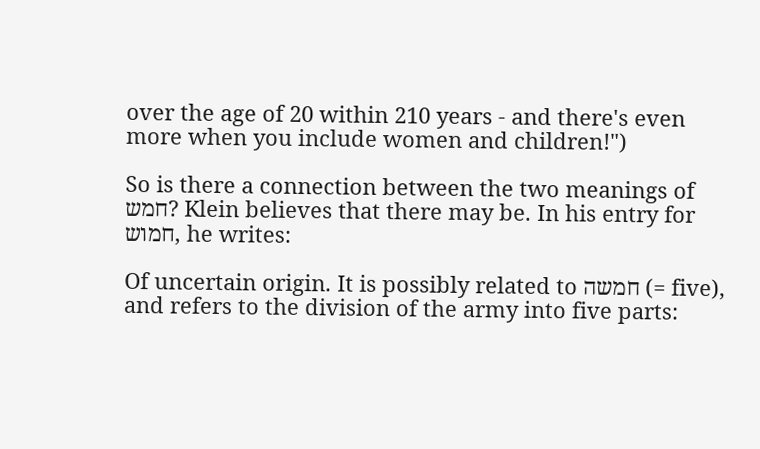over the age of 20 within 210 years - and there's even more when you include women and children!")

So is there a connection between the two meanings of חמש? Klein believes that there may be. In his entry for חמוש, he writes:

Of uncertain origin. It is possibly related to חמשה (= five), and refers to the division of the army into five parts: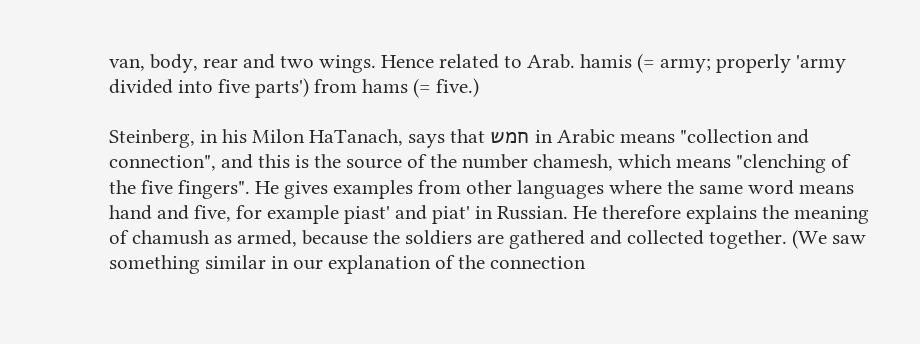van, body, rear and two wings. Hence related to Arab. hamis (= army; properly 'army divided into five parts') from hams (= five.)

Steinberg, in his Milon HaTanach, says that חמש in Arabic means "collection and connection", and this is the source of the number chamesh, which means "clenching of the five fingers". He gives examples from other languages where the same word means hand and five, for example piast' and piat' in Russian. He therefore explains the meaning of chamush as armed, because the soldiers are gathered and collected together. (We saw something similar in our explanation of the connection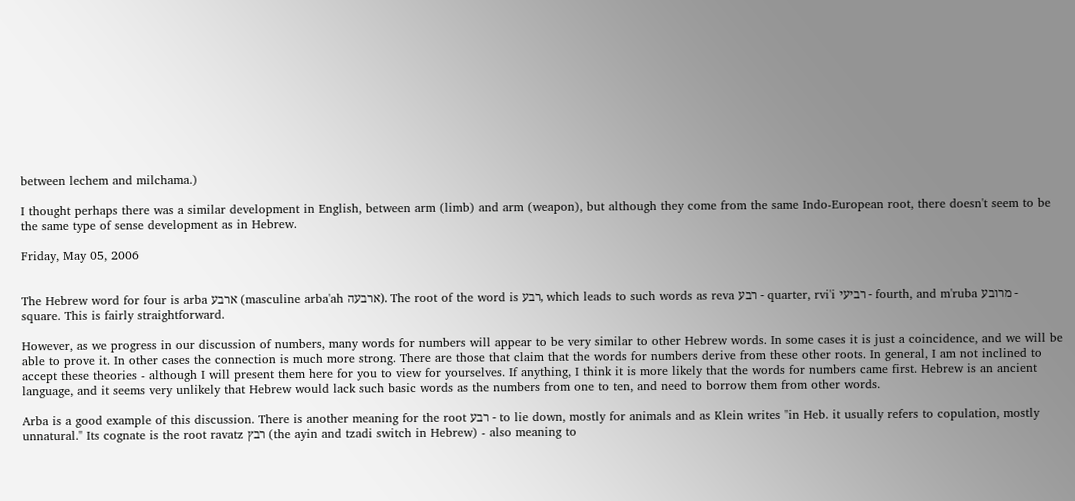between lechem and milchama.)

I thought perhaps there was a similar development in English, between arm (limb) and arm (weapon), but although they come from the same Indo-European root, there doesn't seem to be the same type of sense development as in Hebrew.

Friday, May 05, 2006


The Hebrew word for four is arba ארבע (masculine arba'ah ארבעה). The root of the word is רבע, which leads to such words as reva רבע - quarter, rvi'i רביעי - fourth, and m'ruba מרובע - square. This is fairly straightforward.

However, as we progress in our discussion of numbers, many words for numbers will appear to be very similar to other Hebrew words. In some cases it is just a coincidence, and we will be able to prove it. In other cases the connection is much more strong. There are those that claim that the words for numbers derive from these other roots. In general, I am not inclined to accept these theories - although I will present them here for you to view for yourselves. If anything, I think it is more likely that the words for numbers came first. Hebrew is an ancient language, and it seems very unlikely that Hebrew would lack such basic words as the numbers from one to ten, and need to borrow them from other words.

Arba is a good example of this discussion. There is another meaning for the root רבע - to lie down, mostly for animals and as Klein writes "in Heb. it usually refers to copulation, mostly unnatural." Its cognate is the root ravatz רבץ (the ayin and tzadi switch in Hebrew) - also meaning to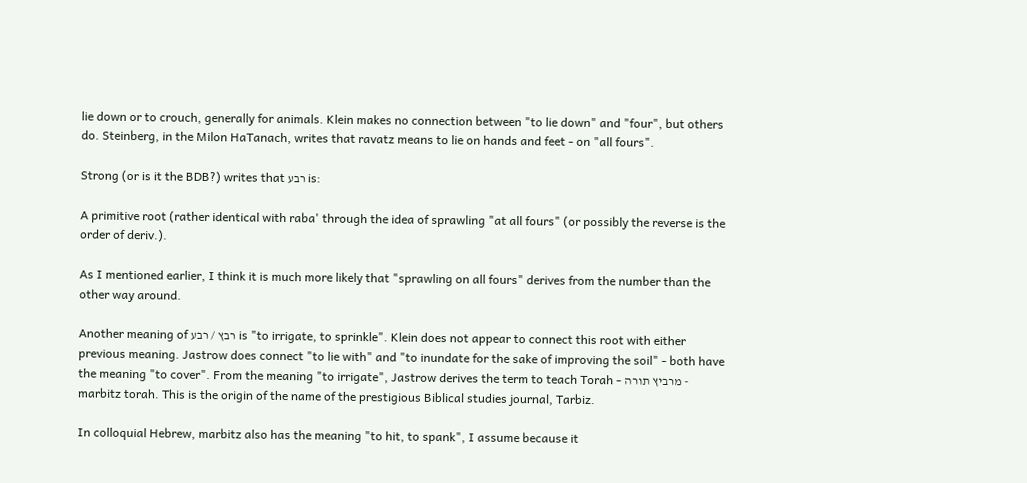lie down or to crouch, generally for animals. Klein makes no connection between "to lie down" and "four", but others do. Steinberg, in the Milon HaTanach, writes that ravatz means to lie on hands and feet - on "all fours".

Strong (or is it the BDB?) writes that רבע is:

A primitive root (rather identical with raba' through the idea of sprawling "at all fours" (or possibly the reverse is the order of deriv.).

As I mentioned earlier, I think it is much more likely that "sprawling on all fours" derives from the number than the other way around.

Another meaning of רבץ / רבע is "to irrigate, to sprinkle". Klein does not appear to connect this root with either previous meaning. Jastrow does connect "to lie with" and "to inundate for the sake of improving the soil" - both have the meaning "to cover". From the meaning "to irrigate", Jastrow derives the term to teach Torah - מרביץ תורה - marbitz torah. This is the origin of the name of the prestigious Biblical studies journal, Tarbiz.

In colloquial Hebrew, marbitz also has the meaning "to hit, to spank", I assume because it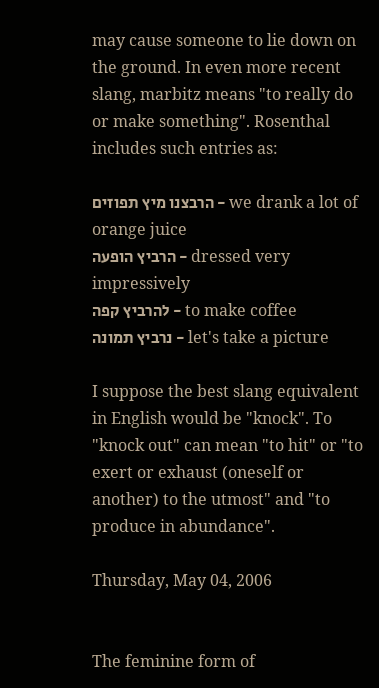may cause someone to lie down on the ground. In even more recent slang, marbitz means "to really do or make something". Rosenthal includes such entries as:

הרבצנו מיץ תפוזים - we drank a lot of orange juice
הרביץ הופעה - dressed very impressively
להרביץ קפה - to make coffee
נרביץ תמונה - let's take a picture

I suppose the best slang equivalent in English would be "knock". To "knock out" can mean "to hit" or "to exert or exhaust (oneself or another) to the utmost" and "to produce in abundance".

Thursday, May 04, 2006


The feminine form of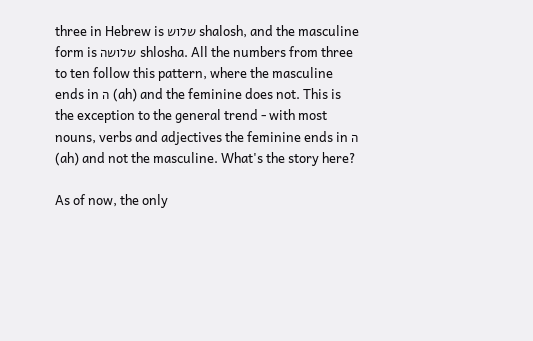three in Hebrew is שלוש shalosh, and the masculine form is שלושה shlosha. All the numbers from three to ten follow this pattern, where the masculine ends in ה (ah) and the feminine does not. This is the exception to the general trend - with most nouns, verbs and adjectives the feminine ends in ה (ah) and not the masculine. What's the story here?

As of now, the only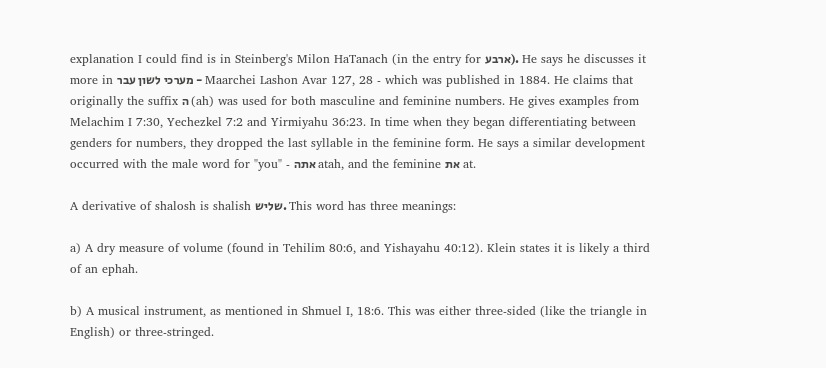explanation I could find is in Steinberg's Milon HaTanach (in the entry for ארבע). He says he discusses it more in מערכי לשון עבר - Maarchei Lashon Avar 127, 28 - which was published in 1884. He claims that originally the suffix ה (ah) was used for both masculine and feminine numbers. He gives examples from Melachim I 7:30, Yechezkel 7:2 and Yirmiyahu 36:23. In time when they began differentiating between genders for numbers, they dropped the last syllable in the feminine form. He says a similar development occurred with the male word for "you" - אתה atah, and the feminine את at.

A derivative of shalosh is shalish שליש. This word has three meanings:

a) A dry measure of volume (found in Tehilim 80:6, and Yishayahu 40:12). Klein states it is likely a third of an ephah.

b) A musical instrument, as mentioned in Shmuel I, 18:6. This was either three-sided (like the triangle in English) or three-stringed.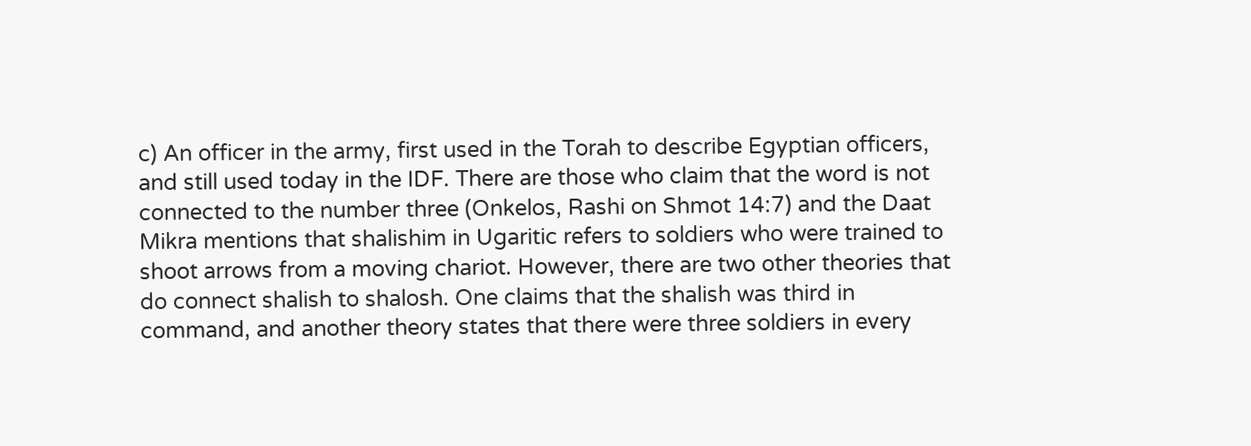c) An officer in the army, first used in the Torah to describe Egyptian officers, and still used today in the IDF. There are those who claim that the word is not connected to the number three (Onkelos, Rashi on Shmot 14:7) and the Daat Mikra mentions that shalishim in Ugaritic refers to soldiers who were trained to shoot arrows from a moving chariot. However, there are two other theories that do connect shalish to shalosh. One claims that the shalish was third in command, and another theory states that there were three soldiers in every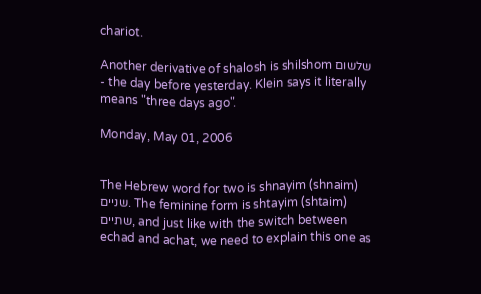chariot.

Another derivative of shalosh is shilshom שלשום - the day before yesterday. Klein says it literally means "three days ago".

Monday, May 01, 2006


The Hebrew word for two is shnayim (shnaim) שניים. The feminine form is shtayim (shtaim) שתיים, and just like with the switch between echad and achat, we need to explain this one as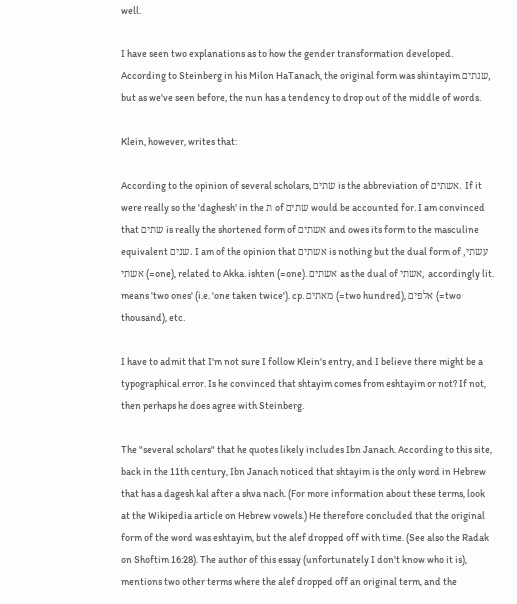well.

I have seen two explanations as to how the gender transformation developed. According to Steinberg in his Milon HaTanach, the original form was shintayim שנתים, but as we've seen before, the nun has a tendency to drop out of the middle of words.

Klein, however, writes that:

According to the opinion of several scholars, שתים is the abbreviation of אשתים. If it were really so the 'daghesh' in the ת of שתים would be accounted for. I am convinced that שתים is really the shortened form of אשתים and owes its form to the masculine equivalent שנים. I am of the opinion that אשתים is nothing but the dual form of עשתי, אשתי (=one), related to Akka. ishten (=one). אשתים as the dual of אשתי, accordingly lit. means 'two ones' (i.e. 'one taken twice'). cp. מאתים (=two hundred), אלפים (=two thousand), etc.

I have to admit that I'm not sure I follow Klein's entry, and I believe there might be a typographical error. Is he convinced that shtayim comes from eshtayim or not? If not, then perhaps he does agree with Steinberg.

The "several scholars" that he quotes likely includes Ibn Janach. According to this site, back in the 11th century, Ibn Janach noticed that shtayim is the only word in Hebrew that has a dagesh kal after a shva nach. (For more information about these terms, look at the Wikipedia article on Hebrew vowels.) He therefore concluded that the original form of the word was eshtayim, but the alef dropped off with time. (See also the Radak on Shoftim 16:28). The author of this essay (unfortunately I don't know who it is), mentions two other terms where the alef dropped off an original term, and the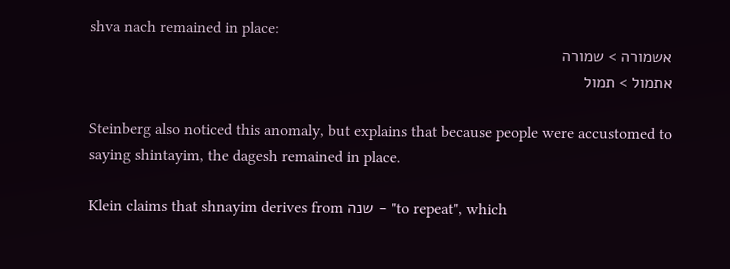shva nach remained in place:
אשמורה > שמורה
אתמול > תמול

Steinberg also noticed this anomaly, but explains that because people were accustomed to saying shintayim, the dagesh remained in place.

Klein claims that shnayim derives from שנה - "to repeat", which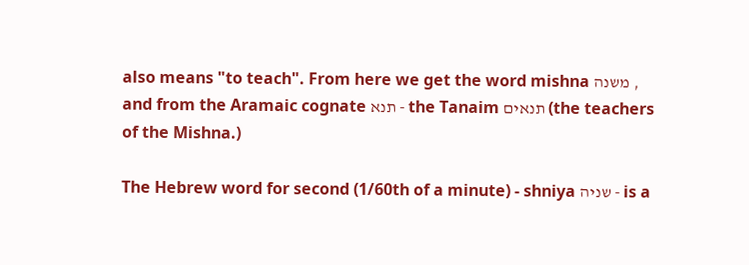also means "to teach". From here we get the word mishna משנה , and from the Aramaic cognate תנא - the Tanaim תנאים (the teachers of the Mishna.)

The Hebrew word for second (1/60th of a minute) - shniya שניה - is a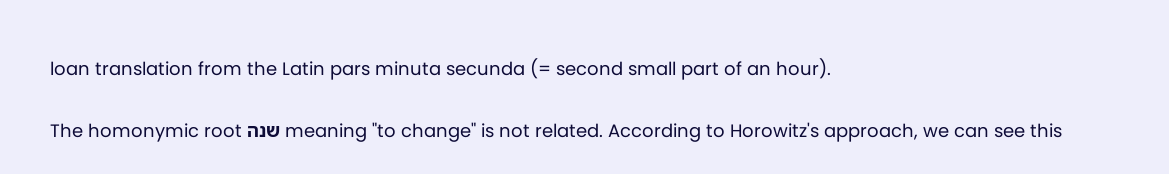loan translation from the Latin pars minuta secunda (= second small part of an hour).

The homonymic root שנה meaning "to change" is not related. According to Horowitz's approach, we can see this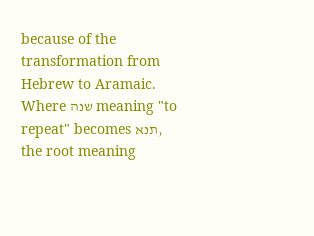because of the transformation from Hebrew to Aramaic. Where שנה meaning "to repeat" becomes תנא, the root meaning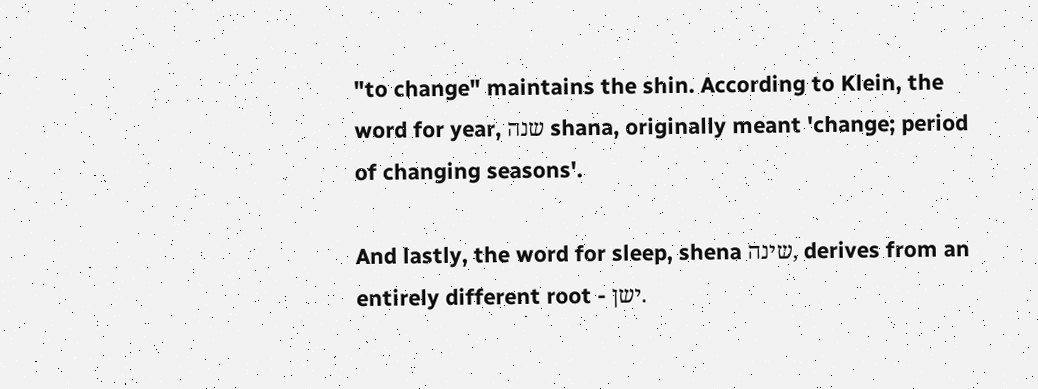"to change" maintains the shin. According to Klein, the word for year, שנה shana, originally meant 'change; period of changing seasons'.

And lastly, the word for sleep, shena שינה, derives from an entirely different root - ישן.